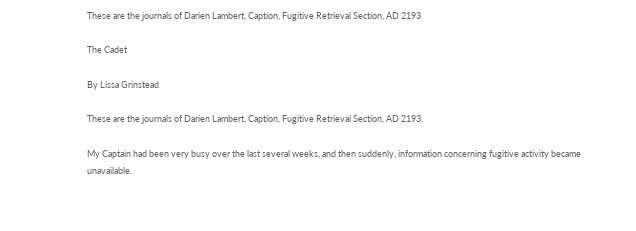These are the journals of Darien Lambert, Caption, Fugitive Retrieval Section, AD 2193

The Cadet

By Lissa Grinstead

These are the journals of Darien Lambert, Caption, Fugitive Retrieval Section, AD 2193.

My Captain had been very busy over the last several weeks, and then suddenly, information concerning fugitive activity became unavailable.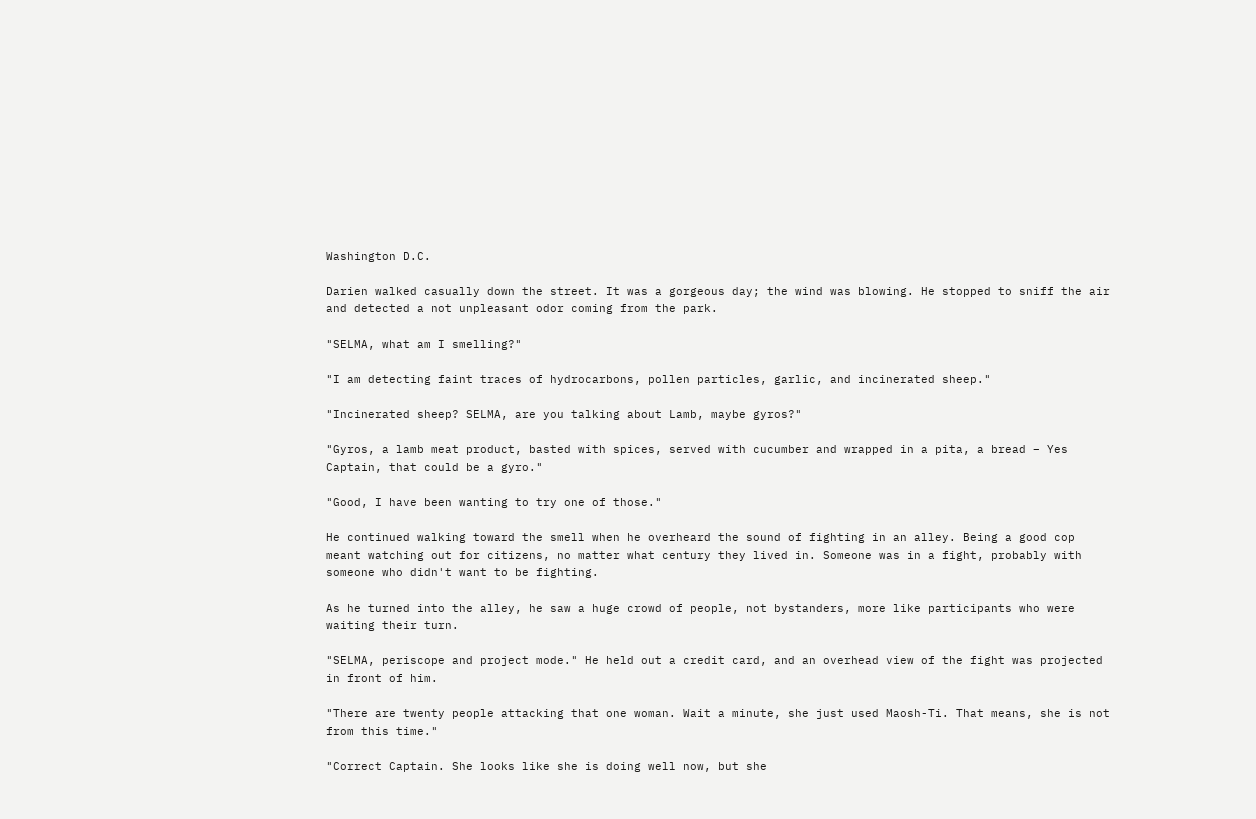Washington D.C.

Darien walked casually down the street. It was a gorgeous day; the wind was blowing. He stopped to sniff the air and detected a not unpleasant odor coming from the park.

"SELMA, what am I smelling?"

"I am detecting faint traces of hydrocarbons, pollen particles, garlic, and incinerated sheep."

"Incinerated sheep? SELMA, are you talking about Lamb, maybe gyros?"

"Gyros, a lamb meat product, basted with spices, served with cucumber and wrapped in a pita, a bread – Yes Captain, that could be a gyro."

"Good, I have been wanting to try one of those."

He continued walking toward the smell when he overheard the sound of fighting in an alley. Being a good cop meant watching out for citizens, no matter what century they lived in. Someone was in a fight, probably with someone who didn't want to be fighting.

As he turned into the alley, he saw a huge crowd of people, not bystanders, more like participants who were waiting their turn.

"SELMA, periscope and project mode." He held out a credit card, and an overhead view of the fight was projected in front of him.

"There are twenty people attacking that one woman. Wait a minute, she just used Maosh-Ti. That means, she is not from this time."

"Correct Captain. She looks like she is doing well now, but she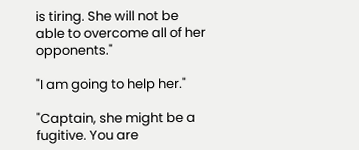is tiring. She will not be able to overcome all of her opponents."

"I am going to help her."

"Captain, she might be a fugitive. You are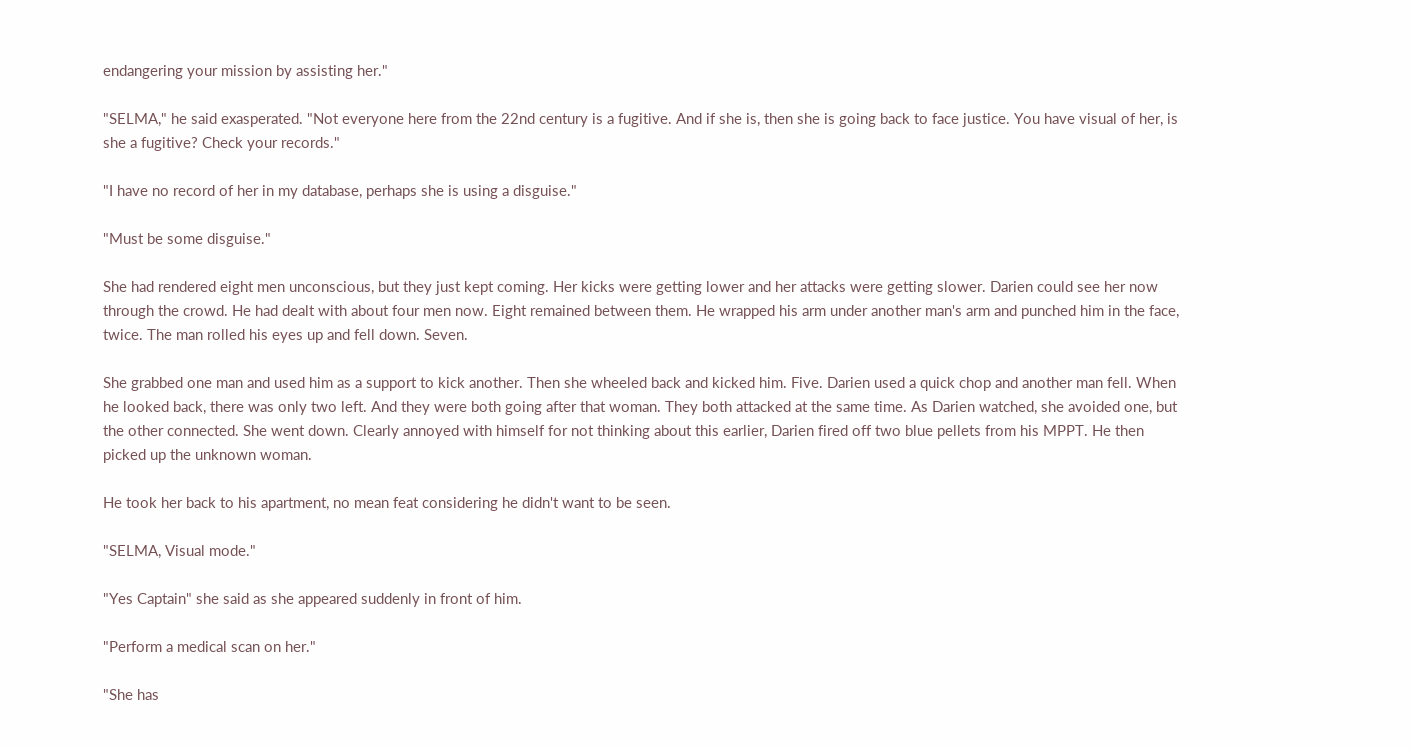endangering your mission by assisting her."

"SELMA," he said exasperated. "Not everyone here from the 22nd century is a fugitive. And if she is, then she is going back to face justice. You have visual of her, is she a fugitive? Check your records."

"I have no record of her in my database, perhaps she is using a disguise."

"Must be some disguise."

She had rendered eight men unconscious, but they just kept coming. Her kicks were getting lower and her attacks were getting slower. Darien could see her now through the crowd. He had dealt with about four men now. Eight remained between them. He wrapped his arm under another man's arm and punched him in the face, twice. The man rolled his eyes up and fell down. Seven.

She grabbed one man and used him as a support to kick another. Then she wheeled back and kicked him. Five. Darien used a quick chop and another man fell. When he looked back, there was only two left. And they were both going after that woman. They both attacked at the same time. As Darien watched, she avoided one, but the other connected. She went down. Clearly annoyed with himself for not thinking about this earlier, Darien fired off two blue pellets from his MPPT. He then picked up the unknown woman.

He took her back to his apartment, no mean feat considering he didn't want to be seen.

"SELMA, Visual mode."

"Yes Captain" she said as she appeared suddenly in front of him.

"Perform a medical scan on her."

"She has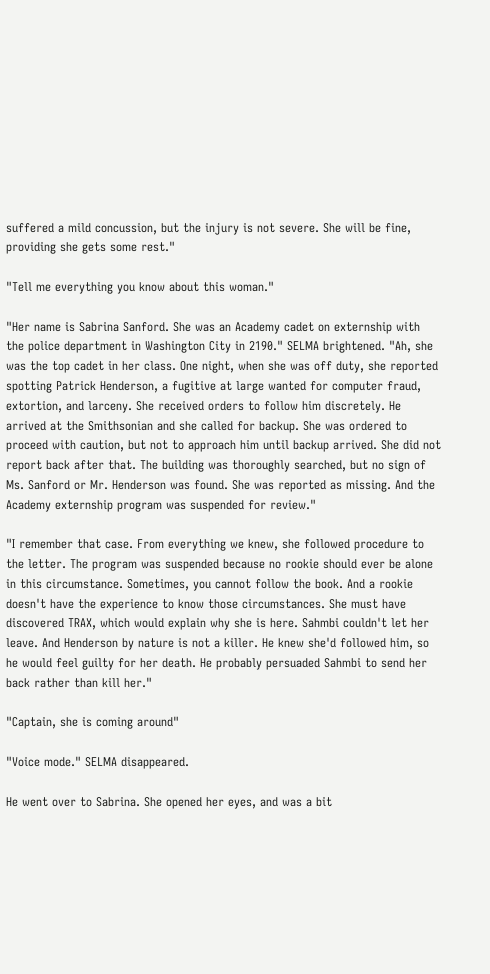suffered a mild concussion, but the injury is not severe. She will be fine, providing she gets some rest."

"Tell me everything you know about this woman."

"Her name is Sabrina Sanford. She was an Academy cadet on externship with the police department in Washington City in 2190." SELMA brightened. "Ah, she was the top cadet in her class. One night, when she was off duty, she reported spotting Patrick Henderson, a fugitive at large wanted for computer fraud, extortion, and larceny. She received orders to follow him discretely. He arrived at the Smithsonian and she called for backup. She was ordered to proceed with caution, but not to approach him until backup arrived. She did not report back after that. The building was thoroughly searched, but no sign of Ms. Sanford or Mr. Henderson was found. She was reported as missing. And the Academy externship program was suspended for review."

"I remember that case. From everything we knew, she followed procedure to the letter. The program was suspended because no rookie should ever be alone in this circumstance. Sometimes, you cannot follow the book. And a rookie doesn't have the experience to know those circumstances. She must have discovered TRAX, which would explain why she is here. Sahmbi couldn't let her leave. And Henderson by nature is not a killer. He knew she'd followed him, so he would feel guilty for her death. He probably persuaded Sahmbi to send her back rather than kill her."

"Captain, she is coming around"

"Voice mode." SELMA disappeared.

He went over to Sabrina. She opened her eyes, and was a bit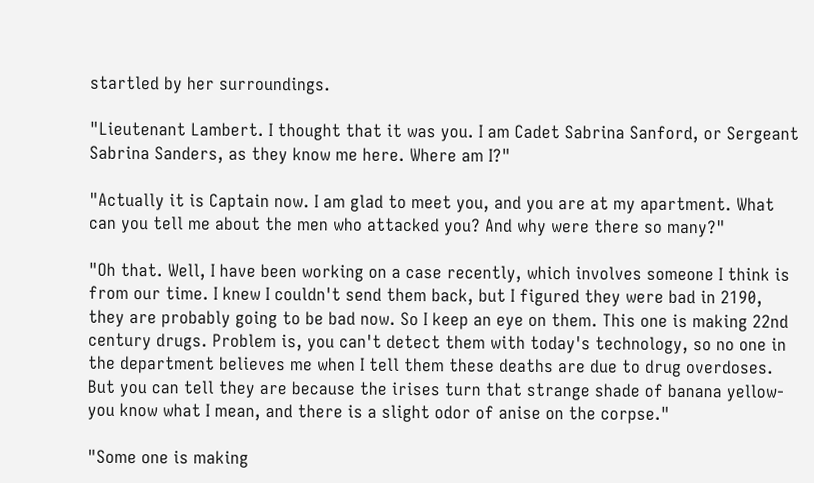startled by her surroundings.

"Lieutenant Lambert. I thought that it was you. I am Cadet Sabrina Sanford, or Sergeant Sabrina Sanders, as they know me here. Where am I?"

"Actually it is Captain now. I am glad to meet you, and you are at my apartment. What can you tell me about the men who attacked you? And why were there so many?"

"Oh that. Well, I have been working on a case recently, which involves someone I think is from our time. I knew I couldn't send them back, but I figured they were bad in 2190, they are probably going to be bad now. So I keep an eye on them. This one is making 22nd century drugs. Problem is, you can't detect them with today's technology, so no one in the department believes me when I tell them these deaths are due to drug overdoses. But you can tell they are because the irises turn that strange shade of banana yellow- you know what I mean, and there is a slight odor of anise on the corpse."

"Some one is making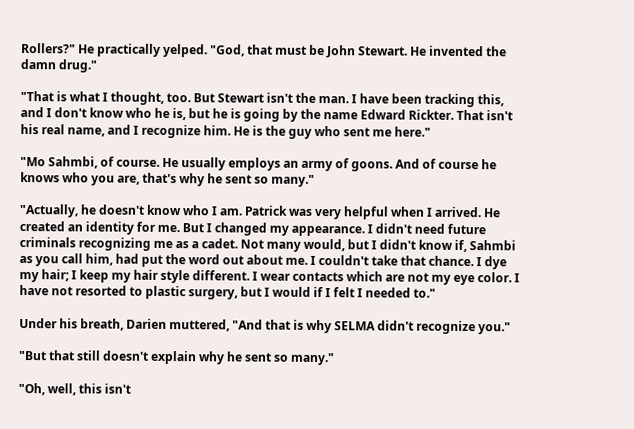Rollers?" He practically yelped. "God, that must be John Stewart. He invented the damn drug."

"That is what I thought, too. But Stewart isn't the man. I have been tracking this, and I don't know who he is, but he is going by the name Edward Rickter. That isn't his real name, and I recognize him. He is the guy who sent me here."

"Mo Sahmbi, of course. He usually employs an army of goons. And of course he knows who you are, that's why he sent so many."

"Actually, he doesn't know who I am. Patrick was very helpful when I arrived. He created an identity for me. But I changed my appearance. I didn't need future criminals recognizing me as a cadet. Not many would, but I didn't know if, Sahmbi as you call him, had put the word out about me. I couldn't take that chance. I dye my hair; I keep my hair style different. I wear contacts which are not my eye color. I have not resorted to plastic surgery, but I would if I felt I needed to."

Under his breath, Darien muttered, "And that is why SELMA didn't recognize you."

"But that still doesn't explain why he sent so many."

"Oh, well, this isn't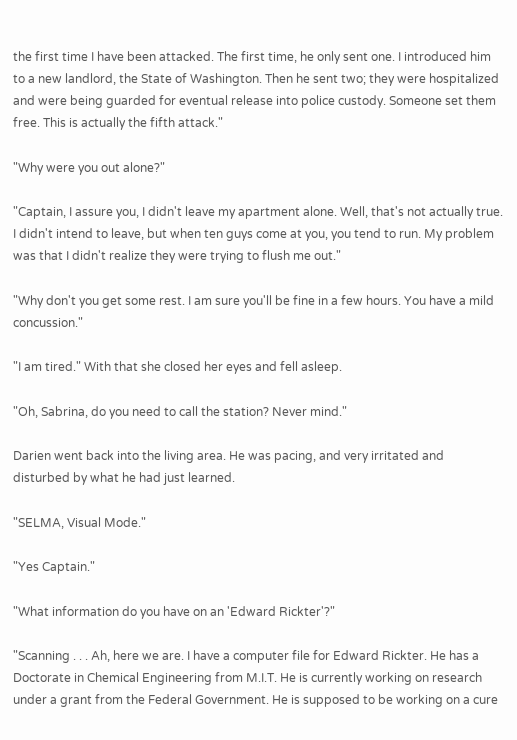the first time I have been attacked. The first time, he only sent one. I introduced him to a new landlord, the State of Washington. Then he sent two; they were hospitalized and were being guarded for eventual release into police custody. Someone set them free. This is actually the fifth attack."

"Why were you out alone?"

"Captain, I assure you, I didn't leave my apartment alone. Well, that's not actually true. I didn't intend to leave, but when ten guys come at you, you tend to run. My problem was that I didn't realize they were trying to flush me out."

"Why don't you get some rest. I am sure you'll be fine in a few hours. You have a mild concussion."

"I am tired." With that she closed her eyes and fell asleep.

"Oh, Sabrina, do you need to call the station? Never mind."

Darien went back into the living area. He was pacing, and very irritated and disturbed by what he had just learned.

"SELMA, Visual Mode."

"Yes Captain."

"What information do you have on an 'Edward Rickter'?"

"Scanning . . . Ah, here we are. I have a computer file for Edward Rickter. He has a Doctorate in Chemical Engineering from M.I.T. He is currently working on research under a grant from the Federal Government. He is supposed to be working on a cure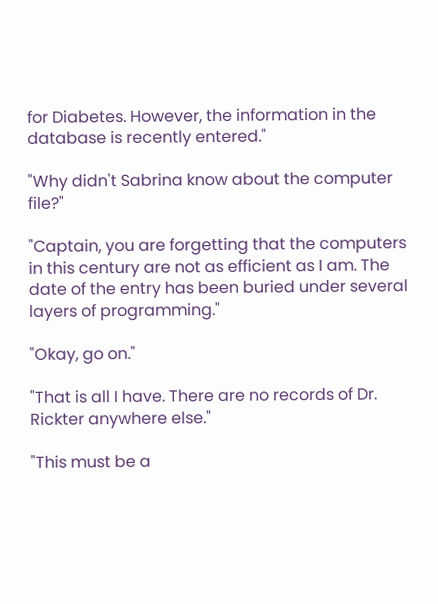for Diabetes. However, the information in the database is recently entered."

"Why didn't Sabrina know about the computer file?"

"Captain, you are forgetting that the computers in this century are not as efficient as I am. The date of the entry has been buried under several layers of programming."

"Okay, go on."

"That is all I have. There are no records of Dr. Rickter anywhere else."

"This must be a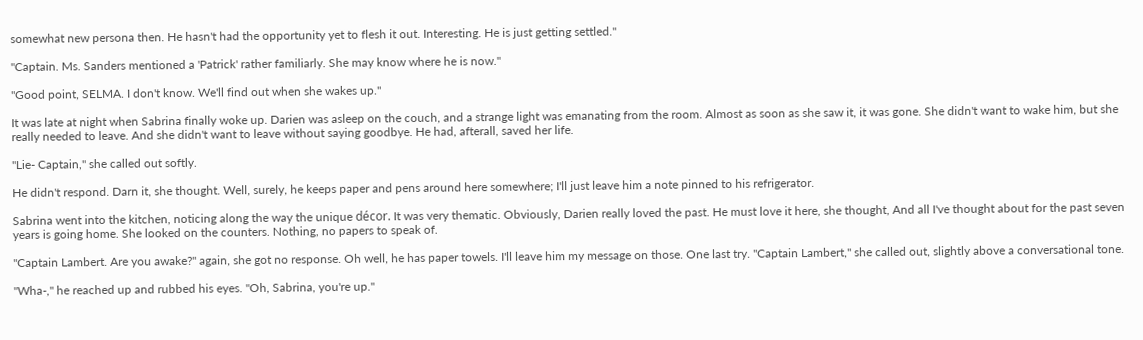somewhat new persona then. He hasn't had the opportunity yet to flesh it out. Interesting. He is just getting settled."

"Captain. Ms. Sanders mentioned a 'Patrick' rather familiarly. She may know where he is now."

"Good point, SELMA. I don't know. We'll find out when she wakes up."

It was late at night when Sabrina finally woke up. Darien was asleep on the couch, and a strange light was emanating from the room. Almost as soon as she saw it, it was gone. She didn't want to wake him, but she really needed to leave. And she didn't want to leave without saying goodbye. He had, afterall, saved her life.

"Lie- Captain," she called out softly.

He didn't respond. Darn it, she thought. Well, surely, he keeps paper and pens around here somewhere; I'll just leave him a note pinned to his refrigerator.

Sabrina went into the kitchen, noticing along the way the unique décor. It was very thematic. Obviously, Darien really loved the past. He must love it here, she thought, And all I've thought about for the past seven years is going home. She looked on the counters. Nothing, no papers to speak of.

"Captain Lambert. Are you awake?" again, she got no response. Oh well, he has paper towels. I'll leave him my message on those. One last try. "Captain Lambert," she called out, slightly above a conversational tone.

"Wha-," he reached up and rubbed his eyes. "Oh, Sabrina, you're up."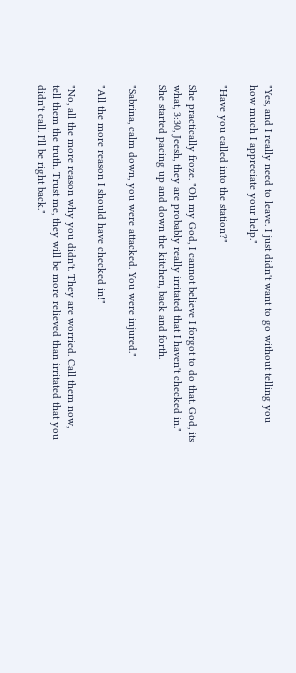"Yes, and I really need to leave. I just didn't want to go without telling you how much I appreciate your help."

"Have you called into the station?"

She practically froze. "Oh my God, I cannot believe I forgot to do that. God, its what, 3:30, Jeesh, they are probably really irritated that I haven't checked in." She started pacing up and down the kitchen, back and forth.

"Sabrina, calm down, you were attacked. You were injured."

"All the more reason I should have checked in!"

"No, all the more reason why you didn't. They are worried. Call them now, tell them the truth. Trust me, they will be more relieved than irritated that you didn't call. I'll be right back."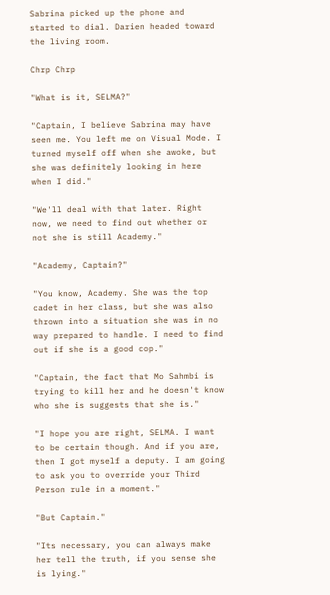Sabrina picked up the phone and started to dial. Darien headed toward the living room.

Chrp Chrp

"What is it, SELMA?"

"Captain, I believe Sabrina may have seen me. You left me on Visual Mode. I turned myself off when she awoke, but she was definitely looking in here when I did."

"We'll deal with that later. Right now, we need to find out whether or not she is still Academy."

"Academy, Captain?"

"You know, Academy. She was the top cadet in her class, but she was also thrown into a situation she was in no way prepared to handle. I need to find out if she is a good cop."

"Captain, the fact that Mo Sahmbi is trying to kill her and he doesn't know who she is suggests that she is."

"I hope you are right, SELMA. I want to be certain though. And if you are, then I got myself a deputy. I am going to ask you to override your Third Person rule in a moment."

"But Captain."

"Its necessary, you can always make her tell the truth, if you sense she is lying."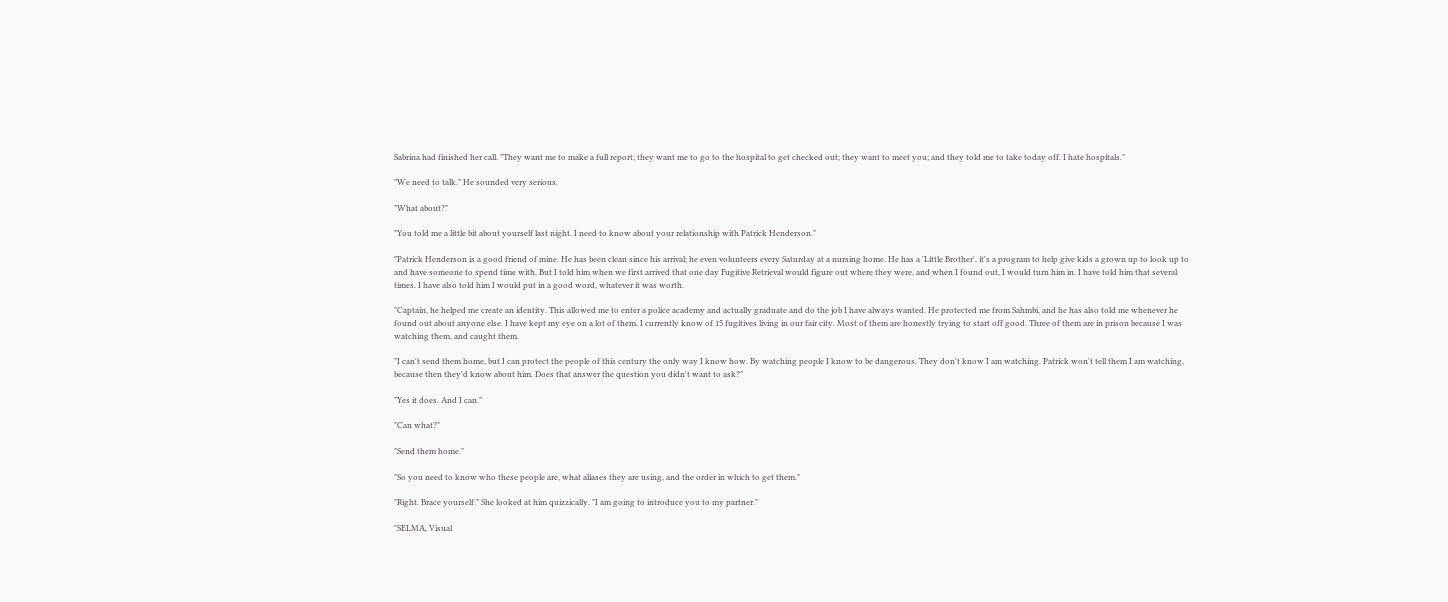Sabrina had finished her call. "They want me to make a full report; they want me to go to the hospital to get checked out; they want to meet you; and they told me to take today off. I hate hospitals."

"We need to talk." He sounded very serious.

"What about?"

"You told me a little bit about yourself last night. I need to know about your relationship with Patrick Henderson."

"Patrick Henderson is a good friend of mine. He has been clean since his arrival; he even volunteers every Saturday at a nursing home. He has a 'Little Brother', it's a program to help give kids a grown up to look up to and have someone to spend time with. But I told him when we first arrived that one day Fugitive Retrieval would figure out where they were, and when I found out, I would turn him in. I have told him that several times. I have also told him I would put in a good word, whatever it was worth.

"Captain, he helped me create an identity. This allowed me to enter a police academy and actually graduate and do the job I have always wanted. He protected me from Sahmbi, and he has also told me whenever he found out about anyone else. I have kept my eye on a lot of them. I currently know of 15 fugitives living in our fair city. Most of them are honestly trying to start off good. Three of them are in prison because I was watching them, and caught them.

"I can't send them home, but I can protect the people of this century the only way I know how. By watching people I know to be dangerous. They don't know I am watching. Patrick won't tell them I am watching, because then they'd know about him. Does that answer the question you didn't want to ask?"

"Yes it does. And I can."

"Can what?"

"Send them home."

"So you need to know who these people are, what aliases they are using, and the order in which to get them."

"Right. Brace yourself." She looked at him quizzically. "I am going to introduce you to my partner."

"SELMA, Visual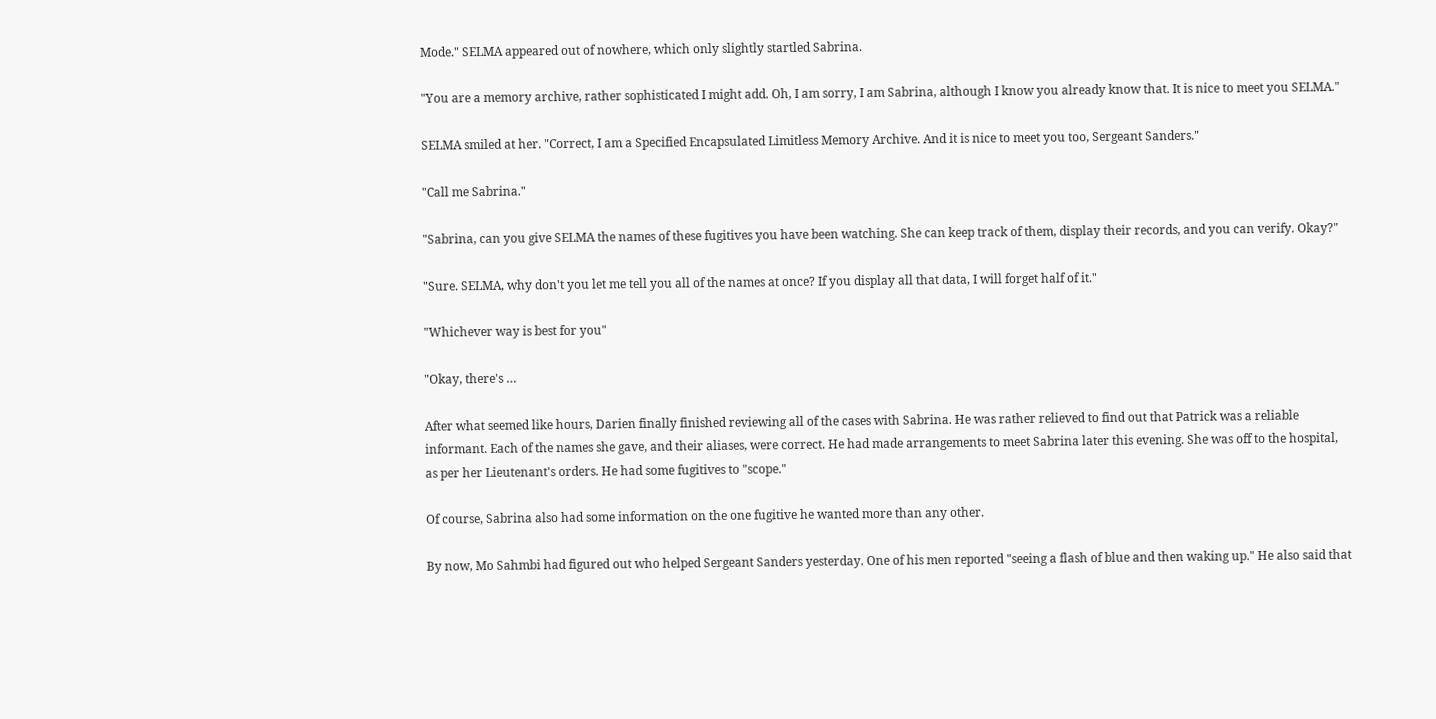Mode." SELMA appeared out of nowhere, which only slightly startled Sabrina.

"You are a memory archive, rather sophisticated I might add. Oh, I am sorry, I am Sabrina, although I know you already know that. It is nice to meet you SELMA."

SELMA smiled at her. "Correct, I am a Specified Encapsulated Limitless Memory Archive. And it is nice to meet you too, Sergeant Sanders."

"Call me Sabrina."

"Sabrina, can you give SELMA the names of these fugitives you have been watching. She can keep track of them, display their records, and you can verify. Okay?"

"Sure. SELMA, why don't you let me tell you all of the names at once? If you display all that data, I will forget half of it."

"Whichever way is best for you"

"Okay, there's …

After what seemed like hours, Darien finally finished reviewing all of the cases with Sabrina. He was rather relieved to find out that Patrick was a reliable informant. Each of the names she gave, and their aliases, were correct. He had made arrangements to meet Sabrina later this evening. She was off to the hospital, as per her Lieutenant's orders. He had some fugitives to "scope."

Of course, Sabrina also had some information on the one fugitive he wanted more than any other.

By now, Mo Sahmbi had figured out who helped Sergeant Sanders yesterday. One of his men reported "seeing a flash of blue and then waking up." He also said that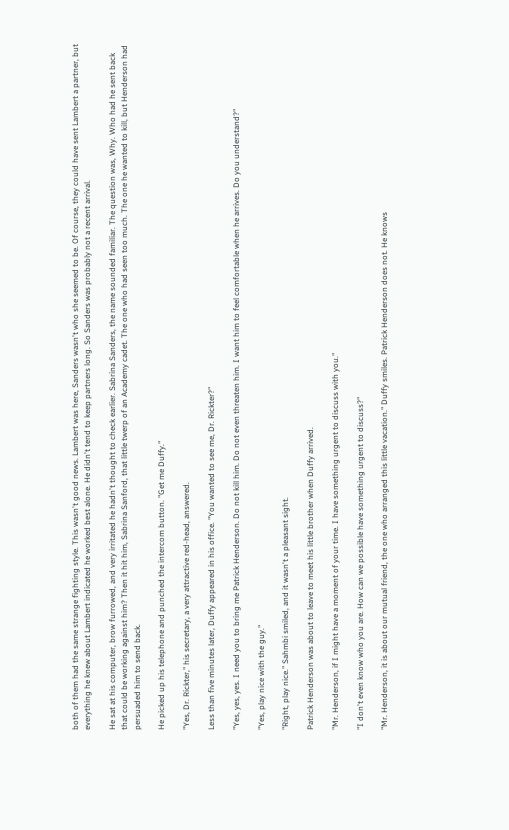both of them had the same strange fighting style. This wasn't good news. Lambert was here, Sanders wasn't who she seemed to be. Of course, they could have sent Lambert a partner, but everything he knew about Lambert indicated he worked best alone. He didn't tend to keep partners long. So Sanders was probably not a recent arrival.

He sat at his computer, brow furrowed, and very irritated he hadn't thought to check earlier. Sabrina Sanders, the name sounded familiar. The question was, Why. Who had he sent back that could be working against him? Then it hit him, Sabrina Sanford, that little twerp of an Academy cadet. The one who had seen too much. The one he wanted to kill, but Henderson had persuaded him to send back.

He picked up his telephone and punched the intercom button. "Get me Duffy."

"Yes, Dr. Rickter," his secretary, a very attractive red-head, answered.

Less than five minutes later, Duffy appeared in his office. "You wanted to see me, Dr. Rickter?"

"Yes, yes, yes. I need you to bring me Patrick Henderson. Do not kill him. Do not even threaten him. I want him to feel comfortable when he arrives. Do you understand?"

"Yes, play nice with the guy."

"Right, play nice." Sahmbi smiled, and it wasn't a pleasant sight.

Patrick Henderson was about to leave to meet his little brother when Duffy arrived.

"Mr. Henderson, if I might have a moment of your time. I have something urgent to discuss with you."

"I don't even know who you are. How can we possible have something urgent to discuss?"

"Mr. Henderson, it is about our mutual friend, the one who arranged this little vacation." Duffy smiles. Patrick Henderson does not. He knows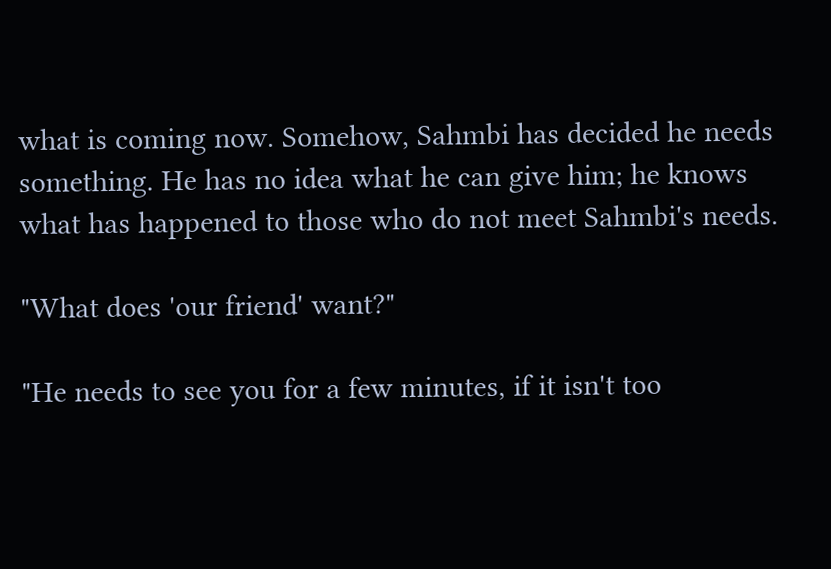what is coming now. Somehow, Sahmbi has decided he needs something. He has no idea what he can give him; he knows what has happened to those who do not meet Sahmbi's needs.

"What does 'our friend' want?"

"He needs to see you for a few minutes, if it isn't too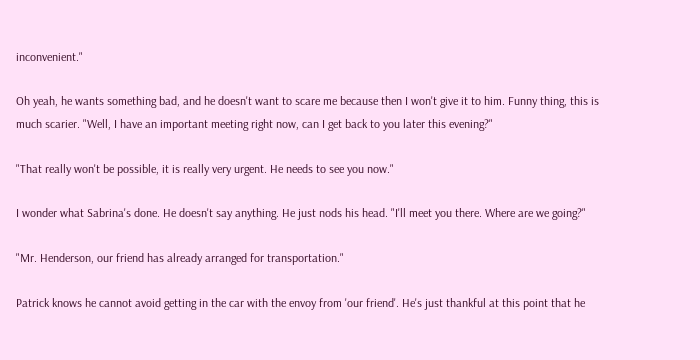inconvenient."

Oh yeah, he wants something bad, and he doesn't want to scare me because then I won't give it to him. Funny thing, this is much scarier. "Well, I have an important meeting right now, can I get back to you later this evening?"

"That really won't be possible, it is really very urgent. He needs to see you now."

I wonder what Sabrina's done. He doesn't say anything. He just nods his head. "I'll meet you there. Where are we going?"

"Mr. Henderson, our friend has already arranged for transportation."

Patrick knows he cannot avoid getting in the car with the envoy from 'our friend'. He's just thankful at this point that he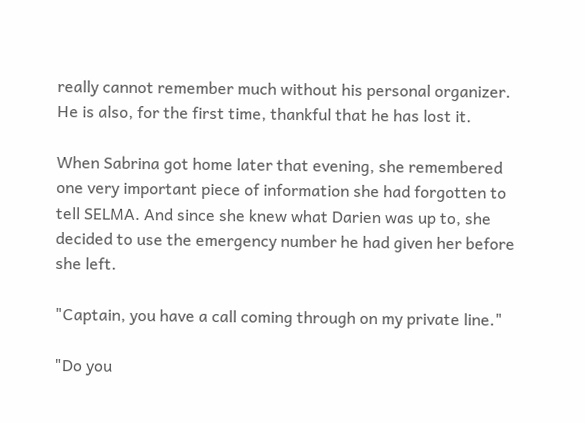really cannot remember much without his personal organizer. He is also, for the first time, thankful that he has lost it.

When Sabrina got home later that evening, she remembered one very important piece of information she had forgotten to tell SELMA. And since she knew what Darien was up to, she decided to use the emergency number he had given her before she left.

"Captain, you have a call coming through on my private line."

"Do you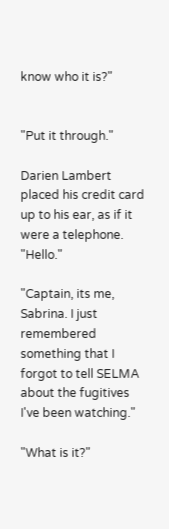know who it is?"


"Put it through."

Darien Lambert placed his credit card up to his ear, as if it were a telephone. "Hello."

"Captain, its me, Sabrina. I just remembered something that I forgot to tell SELMA about the fugitives I've been watching."

"What is it?"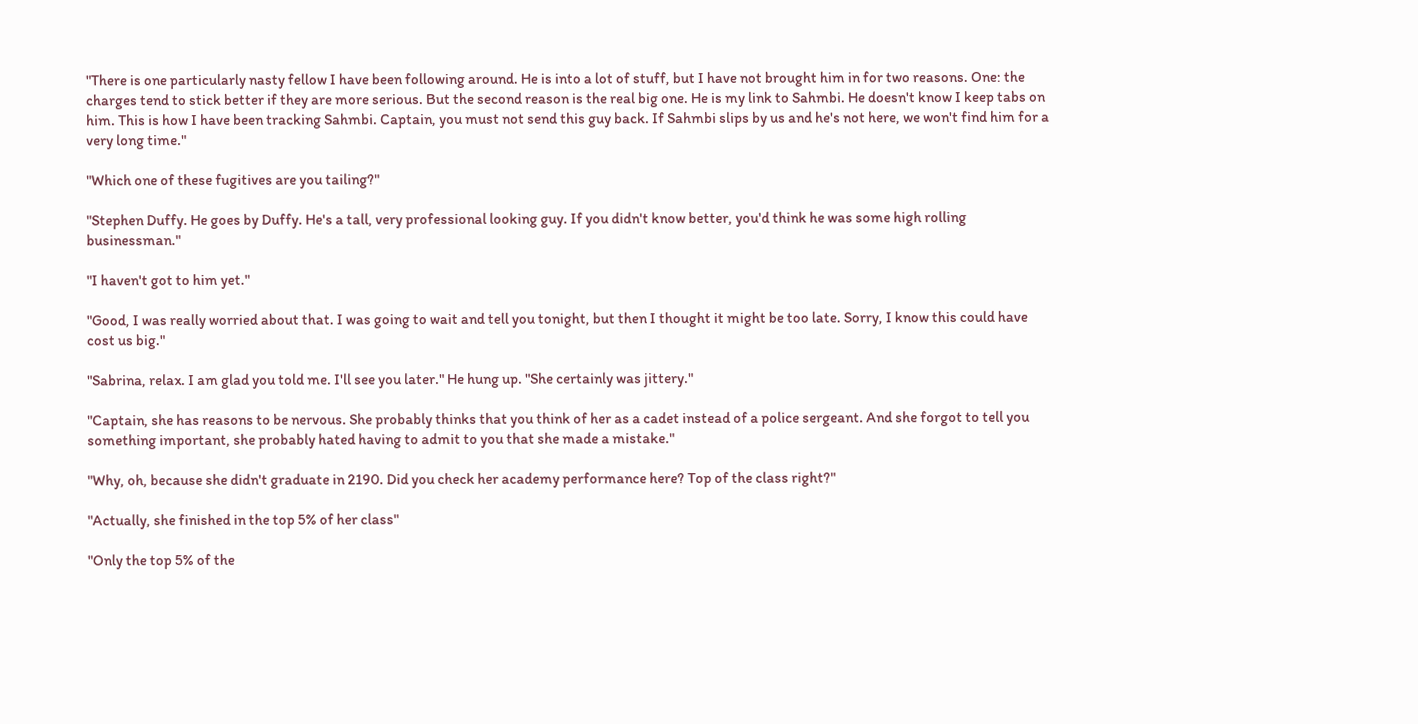"There is one particularly nasty fellow I have been following around. He is into a lot of stuff, but I have not brought him in for two reasons. One: the charges tend to stick better if they are more serious. But the second reason is the real big one. He is my link to Sahmbi. He doesn't know I keep tabs on him. This is how I have been tracking Sahmbi. Captain, you must not send this guy back. If Sahmbi slips by us and he's not here, we won't find him for a very long time."

"Which one of these fugitives are you tailing?"

"Stephen Duffy. He goes by Duffy. He's a tall, very professional looking guy. If you didn't know better, you'd think he was some high rolling businessman."

"I haven't got to him yet."

"Good, I was really worried about that. I was going to wait and tell you tonight, but then I thought it might be too late. Sorry, I know this could have cost us big."

"Sabrina, relax. I am glad you told me. I'll see you later." He hung up. "She certainly was jittery."

"Captain, she has reasons to be nervous. She probably thinks that you think of her as a cadet instead of a police sergeant. And she forgot to tell you something important, she probably hated having to admit to you that she made a mistake."

"Why, oh, because she didn't graduate in 2190. Did you check her academy performance here? Top of the class right?"

"Actually, she finished in the top 5% of her class"

"Only the top 5% of the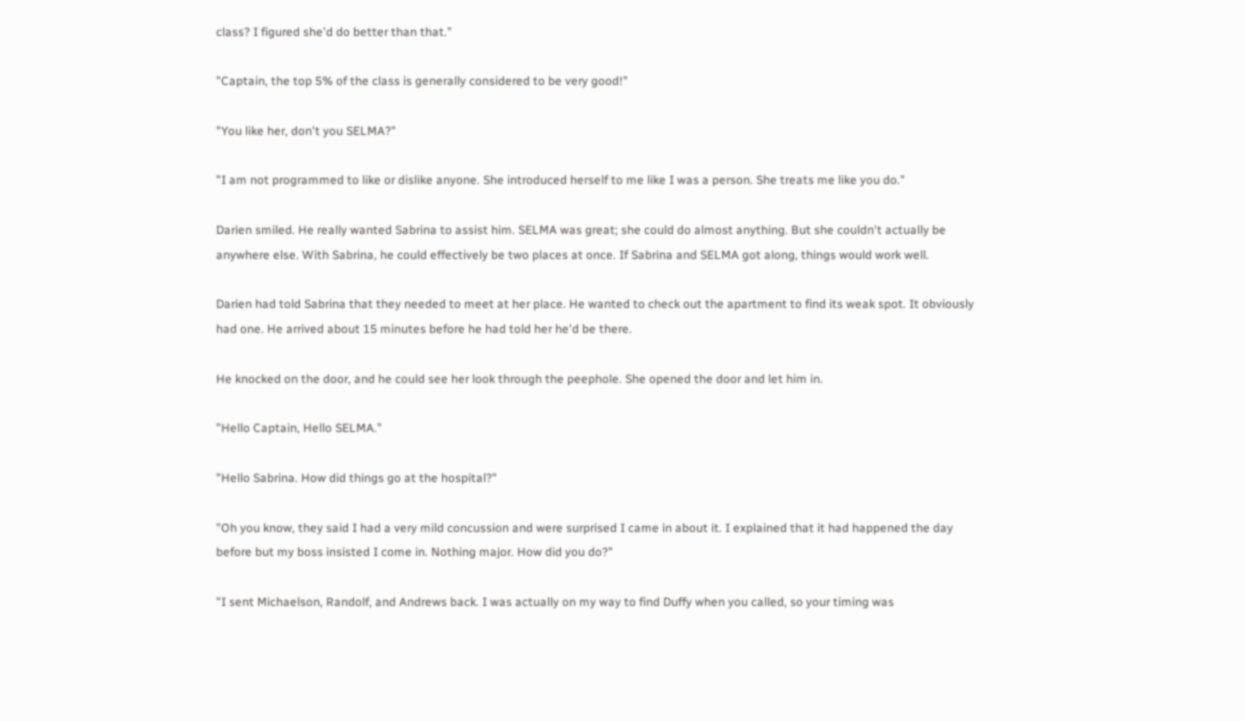class? I figured she'd do better than that."

"Captain, the top 5% of the class is generally considered to be very good!"

"You like her, don't you SELMA?"

"I am not programmed to like or dislike anyone. She introduced herself to me like I was a person. She treats me like you do."

Darien smiled. He really wanted Sabrina to assist him. SELMA was great; she could do almost anything. But she couldn't actually be anywhere else. With Sabrina, he could effectively be two places at once. If Sabrina and SELMA got along, things would work well.

Darien had told Sabrina that they needed to meet at her place. He wanted to check out the apartment to find its weak spot. It obviously had one. He arrived about 15 minutes before he had told her he'd be there.

He knocked on the door, and he could see her look through the peephole. She opened the door and let him in.

"Hello Captain, Hello SELMA."

"Hello Sabrina. How did things go at the hospital?"

"Oh you know, they said I had a very mild concussion and were surprised I came in about it. I explained that it had happened the day before but my boss insisted I come in. Nothing major. How did you do?"

"I sent Michaelson, Randolf, and Andrews back. I was actually on my way to find Duffy when you called, so your timing was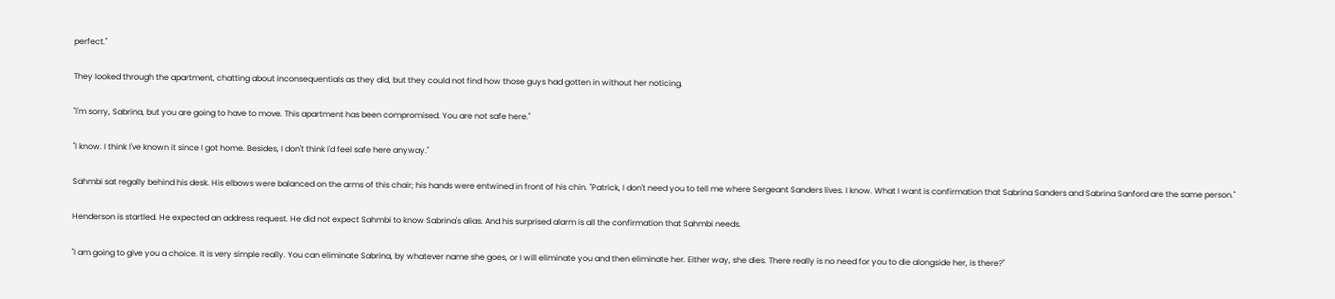perfect."

They looked through the apartment, chatting about inconsequentials as they did, but they could not find how those guys had gotten in without her noticing.

"I'm sorry, Sabrina, but you are going to have to move. This apartment has been compromised. You are not safe here."

"I know. I think I've known it since I got home. Besides, I don't think I'd feel safe here anyway."

Sahmbi sat regally behind his desk. His elbows were balanced on the arms of this chair; his hands were entwined in front of his chin. "Patrick, I don't need you to tell me where Sergeant Sanders lives. I know. What I want is confirmation that Sabrina Sanders and Sabrina Sanford are the same person."

Henderson is startled. He expected an address request. He did not expect Sahmbi to know Sabrina's alias. And his surprised alarm is all the confirmation that Sahmbi needs.

"I am going to give you a choice. It is very simple really. You can eliminate Sabrina, by whatever name she goes, or I will eliminate you and then eliminate her. Either way, she dies. There really is no need for you to die alongside her, is there?"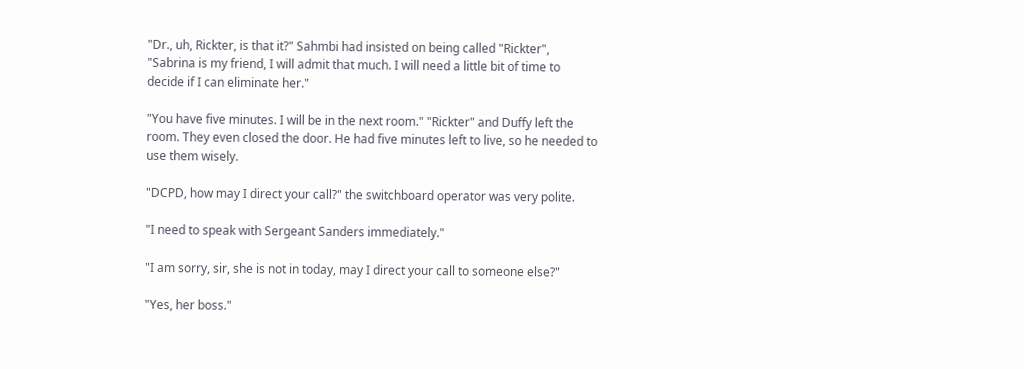"Dr., uh, Rickter, is that it?" Sahmbi had insisted on being called "Rickter", "Sabrina is my friend, I will admit that much. I will need a little bit of time to decide if I can eliminate her."

"You have five minutes. I will be in the next room." "Rickter" and Duffy left the room. They even closed the door. He had five minutes left to live, so he needed to use them wisely.

"DCPD, how may I direct your call?" the switchboard operator was very polite.

"I need to speak with Sergeant Sanders immediately."

"I am sorry, sir, she is not in today, may I direct your call to someone else?"

"Yes, her boss."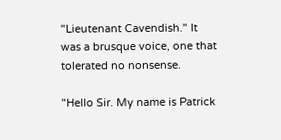"Lieutenant Cavendish." It was a brusque voice, one that tolerated no nonsense.

"Hello Sir. My name is Patrick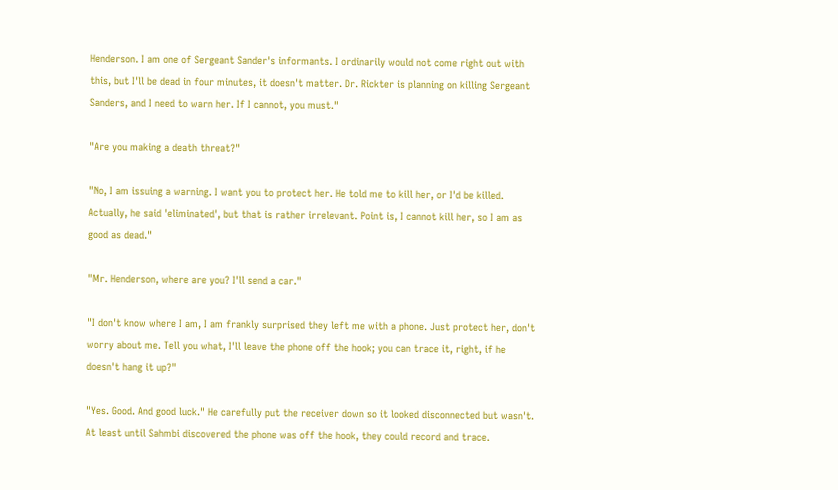Henderson. I am one of Sergeant Sander's informants. I ordinarily would not come right out with this, but I'll be dead in four minutes, it doesn't matter. Dr. Rickter is planning on killing Sergeant Sanders, and I need to warn her. If I cannot, you must."

"Are you making a death threat?"

"No, I am issuing a warning. I want you to protect her. He told me to kill her, or I'd be killed. Actually, he said 'eliminated', but that is rather irrelevant. Point is, I cannot kill her, so I am as good as dead."

"Mr. Henderson, where are you? I'll send a car."

"I don't know where I am, I am frankly surprised they left me with a phone. Just protect her, don't worry about me. Tell you what, I'll leave the phone off the hook; you can trace it, right, if he doesn't hang it up?"

"Yes. Good. And good luck." He carefully put the receiver down so it looked disconnected but wasn't. At least until Sahmbi discovered the phone was off the hook, they could record and trace.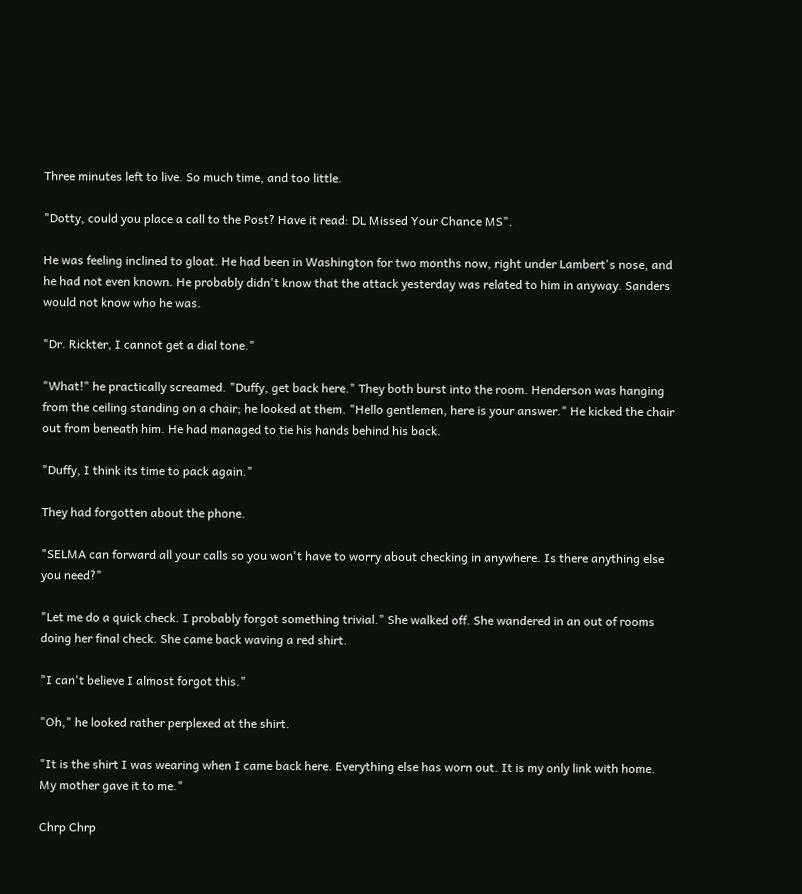Three minutes left to live. So much time, and too little.

"Dotty, could you place a call to the Post? Have it read: DL Missed Your Chance MS".

He was feeling inclined to gloat. He had been in Washington for two months now, right under Lambert's nose, and he had not even known. He probably didn't know that the attack yesterday was related to him in anyway. Sanders would not know who he was.

"Dr. Rickter, I cannot get a dial tone."

"What!" he practically screamed. "Duffy, get back here." They both burst into the room. Henderson was hanging from the ceiling standing on a chair; he looked at them. "Hello gentlemen, here is your answer." He kicked the chair out from beneath him. He had managed to tie his hands behind his back.

"Duffy, I think its time to pack again."

They had forgotten about the phone.

"SELMA can forward all your calls so you won't have to worry about checking in anywhere. Is there anything else you need?"

"Let me do a quick check. I probably forgot something trivial." She walked off. She wandered in an out of rooms doing her final check. She came back waving a red shirt.

"I can't believe I almost forgot this."

"Oh," he looked rather perplexed at the shirt.

"It is the shirt I was wearing when I came back here. Everything else has worn out. It is my only link with home. My mother gave it to me."

Chrp Chrp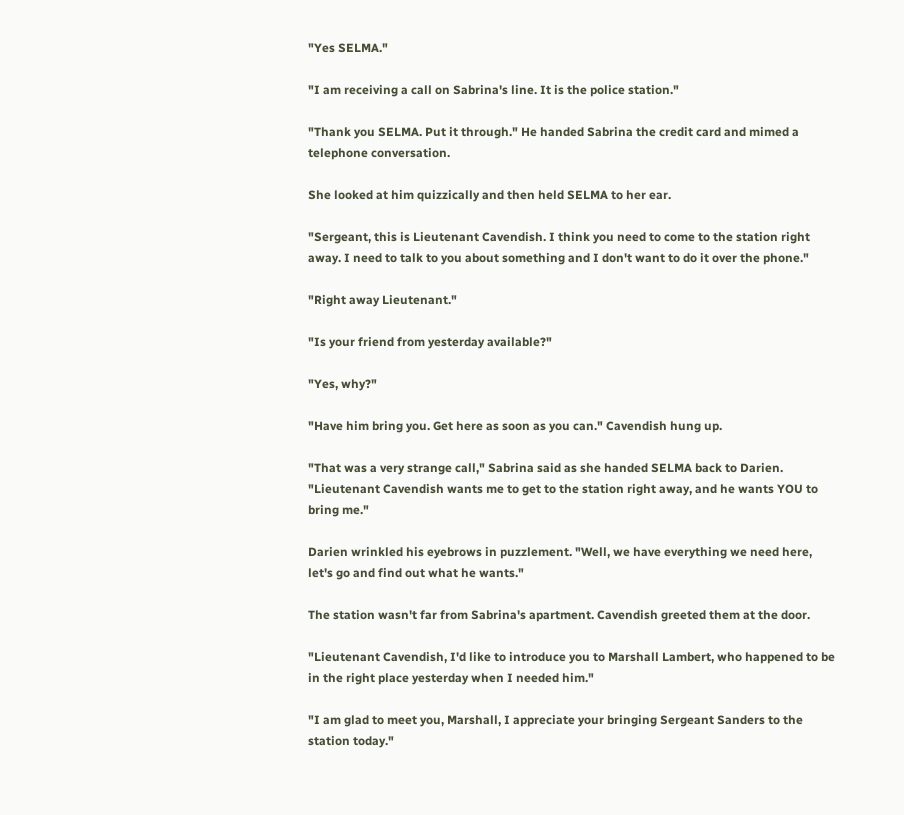"Yes SELMA."

"I am receiving a call on Sabrina's line. It is the police station."

"Thank you SELMA. Put it through." He handed Sabrina the credit card and mimed a telephone conversation.

She looked at him quizzically and then held SELMA to her ear.

"Sergeant, this is Lieutenant Cavendish. I think you need to come to the station right away. I need to talk to you about something and I don't want to do it over the phone."

"Right away Lieutenant."

"Is your friend from yesterday available?"

"Yes, why?"

"Have him bring you. Get here as soon as you can." Cavendish hung up.

"That was a very strange call," Sabrina said as she handed SELMA back to Darien. "Lieutenant Cavendish wants me to get to the station right away, and he wants YOU to bring me."

Darien wrinkled his eyebrows in puzzlement. "Well, we have everything we need here, let's go and find out what he wants."

The station wasn't far from Sabrina's apartment. Cavendish greeted them at the door.

"Lieutenant Cavendish, I'd like to introduce you to Marshall Lambert, who happened to be in the right place yesterday when I needed him."

"I am glad to meet you, Marshall, I appreciate your bringing Sergeant Sanders to the station today."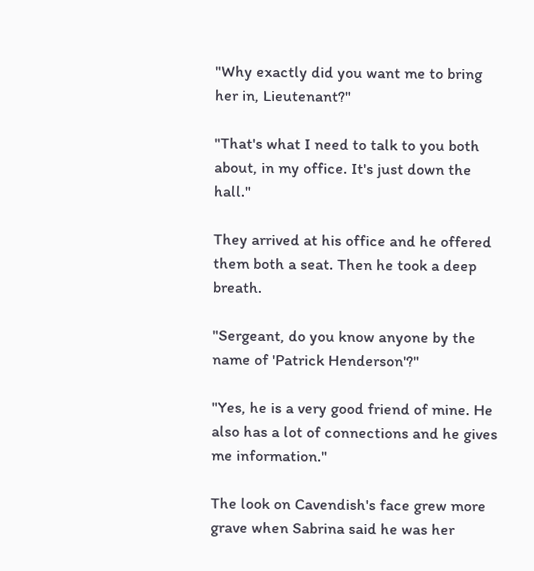"Why exactly did you want me to bring her in, Lieutenant?"

"That's what I need to talk to you both about, in my office. It's just down the hall."

They arrived at his office and he offered them both a seat. Then he took a deep breath.

"Sergeant, do you know anyone by the name of 'Patrick Henderson'?"

"Yes, he is a very good friend of mine. He also has a lot of connections and he gives me information."

The look on Cavendish's face grew more grave when Sabrina said he was her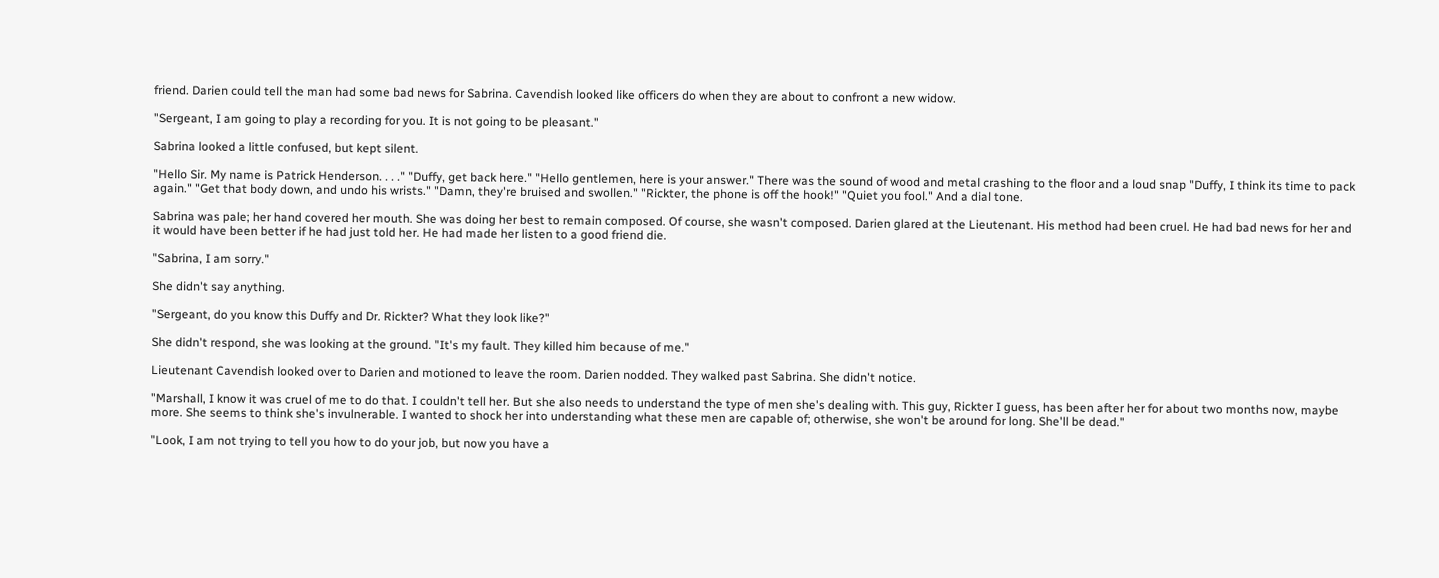friend. Darien could tell the man had some bad news for Sabrina. Cavendish looked like officers do when they are about to confront a new widow.

"Sergeant, I am going to play a recording for you. It is not going to be pleasant."

Sabrina looked a little confused, but kept silent.

"Hello Sir. My name is Patrick Henderson. . . ." "Duffy, get back here." "Hello gentlemen, here is your answer." There was the sound of wood and metal crashing to the floor and a loud snap "Duffy, I think its time to pack again." "Get that body down, and undo his wrists." "Damn, they're bruised and swollen." "Rickter, the phone is off the hook!" "Quiet you fool." And a dial tone.

Sabrina was pale; her hand covered her mouth. She was doing her best to remain composed. Of course, she wasn't composed. Darien glared at the Lieutenant. His method had been cruel. He had bad news for her and it would have been better if he had just told her. He had made her listen to a good friend die.

"Sabrina, I am sorry."

She didn't say anything.

"Sergeant, do you know this Duffy and Dr. Rickter? What they look like?"

She didn't respond, she was looking at the ground. "It's my fault. They killed him because of me."

Lieutenant Cavendish looked over to Darien and motioned to leave the room. Darien nodded. They walked past Sabrina. She didn't notice.

"Marshall, I know it was cruel of me to do that. I couldn't tell her. But she also needs to understand the type of men she's dealing with. This guy, Rickter I guess, has been after her for about two months now, maybe more. She seems to think she's invulnerable. I wanted to shock her into understanding what these men are capable of; otherwise, she won't be around for long. She'll be dead."

"Look, I am not trying to tell you how to do your job, but now you have a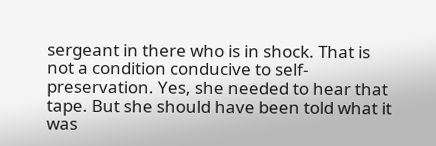sergeant in there who is in shock. That is not a condition conducive to self-preservation. Yes, she needed to hear that tape. But she should have been told what it was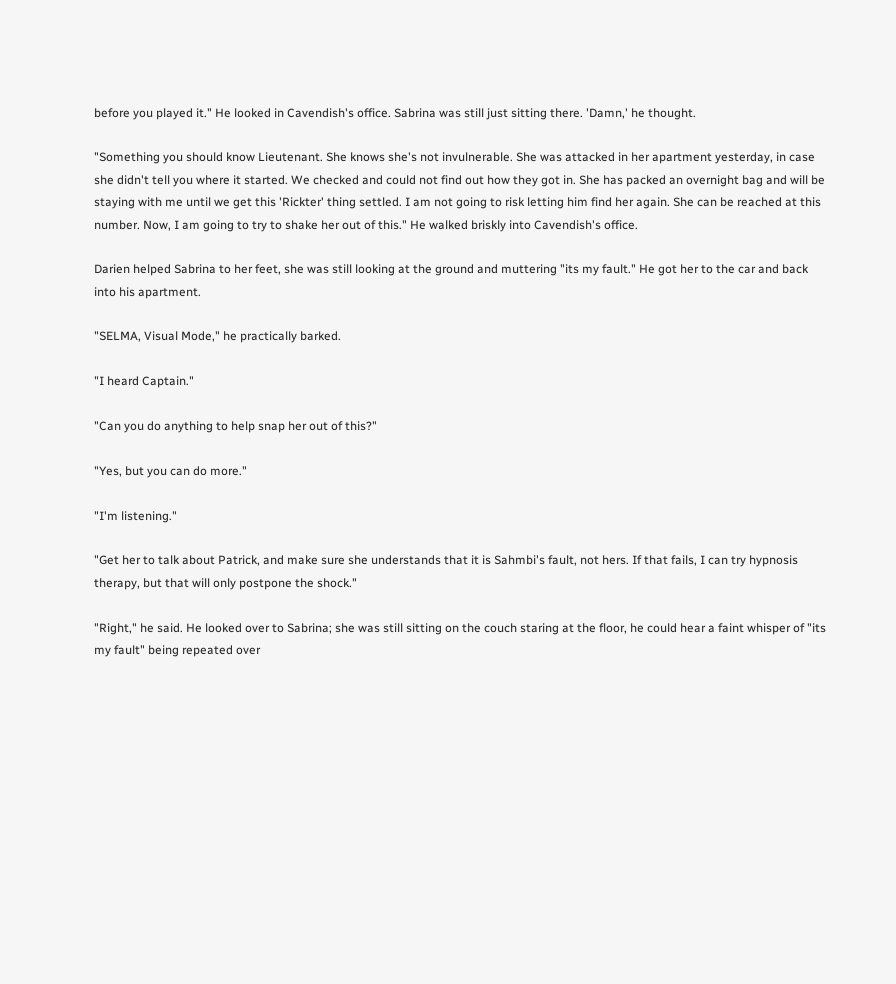before you played it." He looked in Cavendish's office. Sabrina was still just sitting there. 'Damn,' he thought.

"Something you should know Lieutenant. She knows she's not invulnerable. She was attacked in her apartment yesterday, in case she didn't tell you where it started. We checked and could not find out how they got in. She has packed an overnight bag and will be staying with me until we get this 'Rickter' thing settled. I am not going to risk letting him find her again. She can be reached at this number. Now, I am going to try to shake her out of this." He walked briskly into Cavendish's office.

Darien helped Sabrina to her feet, she was still looking at the ground and muttering "its my fault." He got her to the car and back into his apartment.

"SELMA, Visual Mode," he practically barked.

"I heard Captain."

"Can you do anything to help snap her out of this?"

"Yes, but you can do more."

"I'm listening."

"Get her to talk about Patrick, and make sure she understands that it is Sahmbi's fault, not hers. If that fails, I can try hypnosis therapy, but that will only postpone the shock."

"Right," he said. He looked over to Sabrina; she was still sitting on the couch staring at the floor, he could hear a faint whisper of "its my fault" being repeated over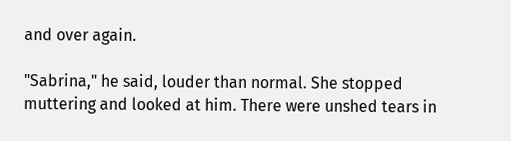and over again.

"Sabrina," he said, louder than normal. She stopped muttering and looked at him. There were unshed tears in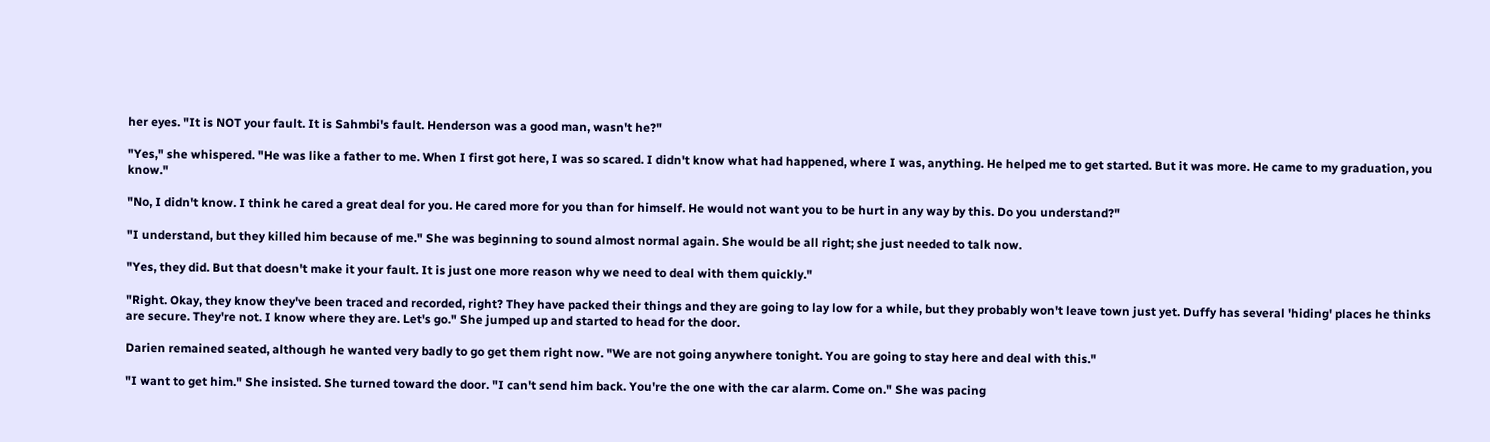her eyes. "It is NOT your fault. It is Sahmbi's fault. Henderson was a good man, wasn't he?"

"Yes," she whispered. "He was like a father to me. When I first got here, I was so scared. I didn't know what had happened, where I was, anything. He helped me to get started. But it was more. He came to my graduation, you know."

"No, I didn't know. I think he cared a great deal for you. He cared more for you than for himself. He would not want you to be hurt in any way by this. Do you understand?"

"I understand, but they killed him because of me." She was beginning to sound almost normal again. She would be all right; she just needed to talk now.

"Yes, they did. But that doesn't make it your fault. It is just one more reason why we need to deal with them quickly."

"Right. Okay, they know they've been traced and recorded, right? They have packed their things and they are going to lay low for a while, but they probably won't leave town just yet. Duffy has several 'hiding' places he thinks are secure. They're not. I know where they are. Let's go." She jumped up and started to head for the door.

Darien remained seated, although he wanted very badly to go get them right now. "We are not going anywhere tonight. You are going to stay here and deal with this."

"I want to get him." She insisted. She turned toward the door. "I can't send him back. You're the one with the car alarm. Come on." She was pacing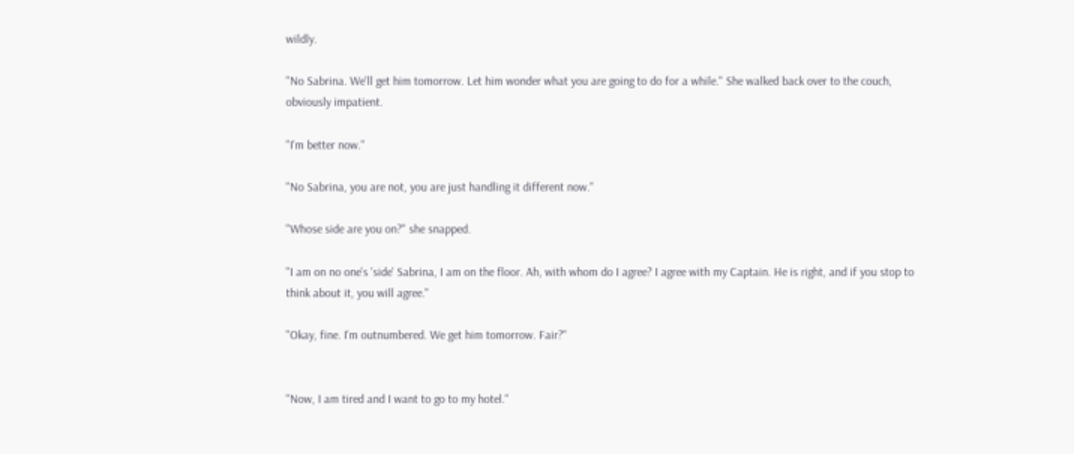wildly.

"No Sabrina. We'll get him tomorrow. Let him wonder what you are going to do for a while." She walked back over to the couch, obviously impatient.

"I'm better now."

"No Sabrina, you are not, you are just handling it different now."

"Whose side are you on?" she snapped.

"I am on no one's 'side' Sabrina, I am on the floor. Ah, with whom do I agree? I agree with my Captain. He is right, and if you stop to think about it, you will agree."

"Okay, fine. I'm outnumbered. We get him tomorrow. Fair?"


"Now, I am tired and I want to go to my hotel."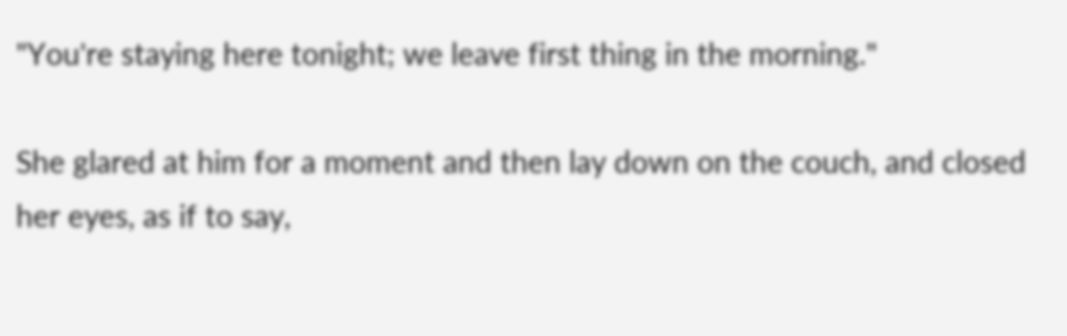"You're staying here tonight; we leave first thing in the morning."

She glared at him for a moment and then lay down on the couch, and closed her eyes, as if to say,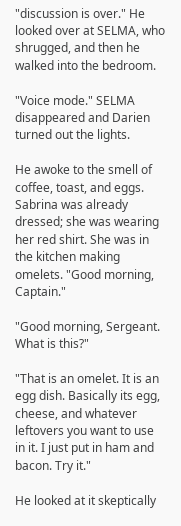"discussion is over." He looked over at SELMA, who shrugged, and then he walked into the bedroom.

"Voice mode." SELMA disappeared and Darien turned out the lights.

He awoke to the smell of coffee, toast, and eggs. Sabrina was already dressed; she was wearing her red shirt. She was in the kitchen making omelets. "Good morning, Captain."

"Good morning, Sergeant. What is this?"

"That is an omelet. It is an egg dish. Basically its egg, cheese, and whatever leftovers you want to use in it. I just put in ham and bacon. Try it."

He looked at it skeptically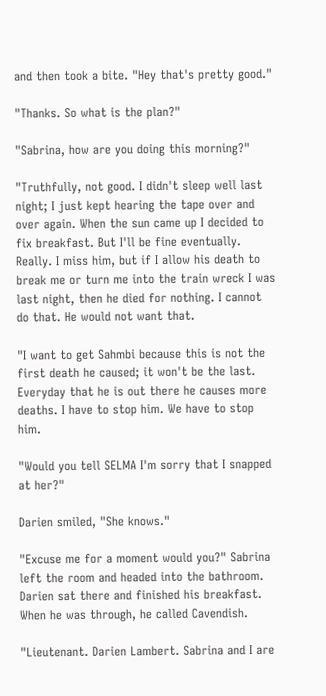and then took a bite. "Hey that's pretty good."

"Thanks. So what is the plan?"

"Sabrina, how are you doing this morning?"

"Truthfully, not good. I didn't sleep well last night; I just kept hearing the tape over and over again. When the sun came up I decided to fix breakfast. But I'll be fine eventually. Really. I miss him, but if I allow his death to break me or turn me into the train wreck I was last night, then he died for nothing. I cannot do that. He would not want that.

"I want to get Sahmbi because this is not the first death he caused; it won't be the last. Everyday that he is out there he causes more deaths. I have to stop him. We have to stop him.

"Would you tell SELMA I'm sorry that I snapped at her?"

Darien smiled, "She knows."

"Excuse me for a moment would you?" Sabrina left the room and headed into the bathroom. Darien sat there and finished his breakfast. When he was through, he called Cavendish.

"Lieutenant. Darien Lambert. Sabrina and I are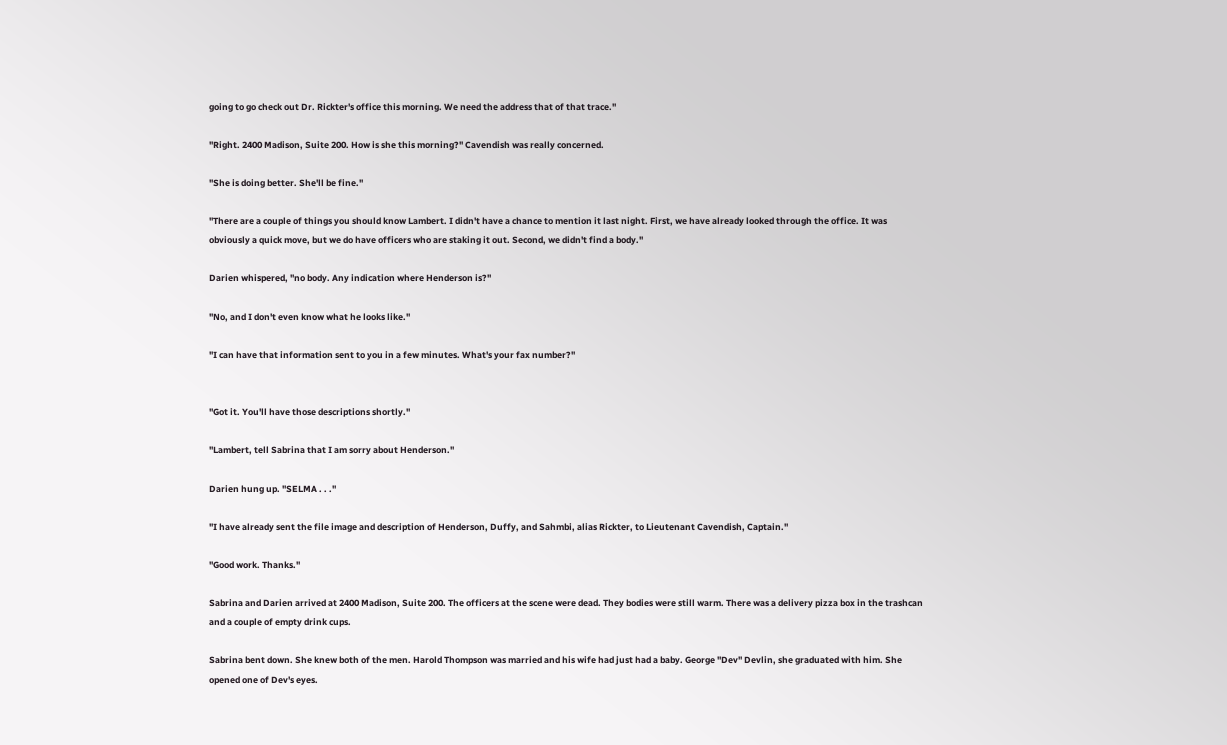going to go check out Dr. Rickter's office this morning. We need the address that of that trace."

"Right. 2400 Madison, Suite 200. How is she this morning?" Cavendish was really concerned.

"She is doing better. She'll be fine."

"There are a couple of things you should know Lambert. I didn't have a chance to mention it last night. First, we have already looked through the office. It was obviously a quick move, but we do have officers who are staking it out. Second, we didn't find a body."

Darien whispered, "no body. Any indication where Henderson is?"

"No, and I don't even know what he looks like."

"I can have that information sent to you in a few minutes. What's your fax number?"


"Got it. You'll have those descriptions shortly."

"Lambert, tell Sabrina that I am sorry about Henderson."

Darien hung up. "SELMA . . ."

"I have already sent the file image and description of Henderson, Duffy, and Sahmbi, alias Rickter, to Lieutenant Cavendish, Captain."

"Good work. Thanks."

Sabrina and Darien arrived at 2400 Madison, Suite 200. The officers at the scene were dead. They bodies were still warm. There was a delivery pizza box in the trashcan and a couple of empty drink cups.

Sabrina bent down. She knew both of the men. Harold Thompson was married and his wife had just had a baby. George "Dev" Devlin, she graduated with him. She opened one of Dev's eyes.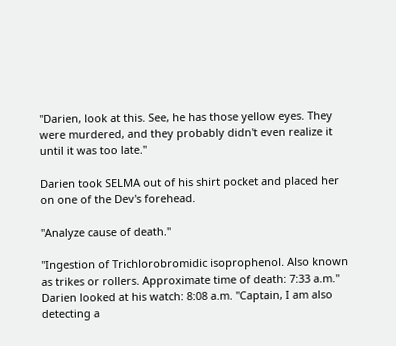"Darien, look at this. See, he has those yellow eyes. They were murdered, and they probably didn't even realize it until it was too late."

Darien took SELMA out of his shirt pocket and placed her on one of the Dev's forehead.

"Analyze cause of death."

"Ingestion of Trichlorobromidic isoprophenol. Also known as trikes or rollers. Approximate time of death: 7:33 a.m." Darien looked at his watch: 8:08 a.m. "Captain, I am also detecting a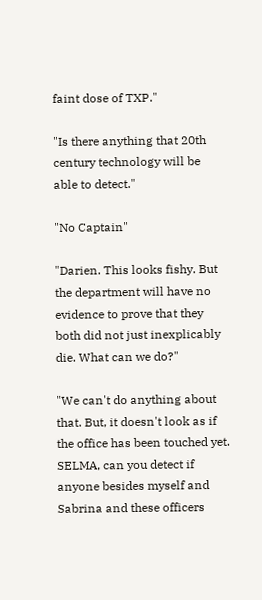faint dose of TXP."

"Is there anything that 20th century technology will be able to detect."

"No Captain"

"Darien. This looks fishy. But the department will have no evidence to prove that they both did not just inexplicably die. What can we do?"

"We can't do anything about that. But, it doesn't look as if the office has been touched yet. SELMA, can you detect if anyone besides myself and Sabrina and these officers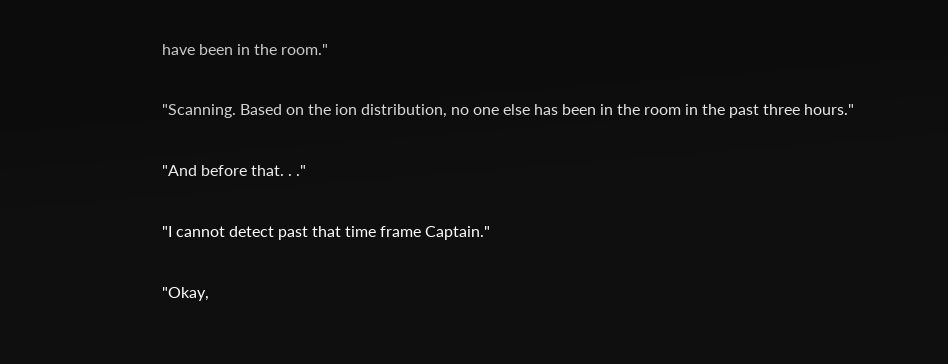have been in the room."

"Scanning. Based on the ion distribution, no one else has been in the room in the past three hours."

"And before that. . ."

"I cannot detect past that time frame Captain."

"Okay,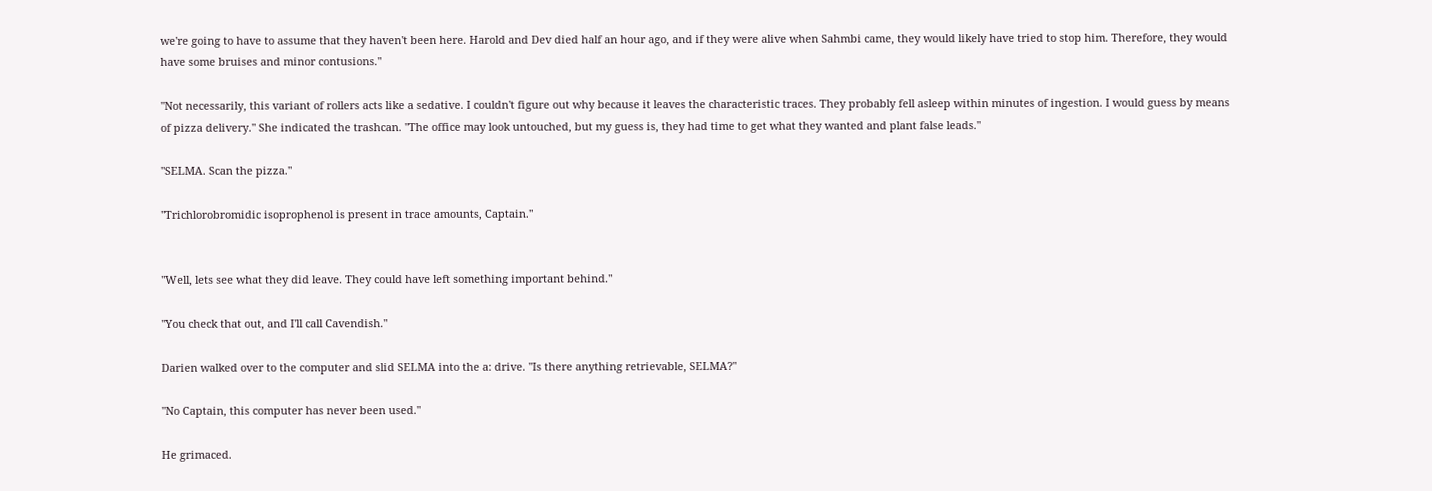we're going to have to assume that they haven't been here. Harold and Dev died half an hour ago, and if they were alive when Sahmbi came, they would likely have tried to stop him. Therefore, they would have some bruises and minor contusions."

"Not necessarily, this variant of rollers acts like a sedative. I couldn't figure out why because it leaves the characteristic traces. They probably fell asleep within minutes of ingestion. I would guess by means of pizza delivery." She indicated the trashcan. "The office may look untouched, but my guess is, they had time to get what they wanted and plant false leads."

"SELMA. Scan the pizza."

"Trichlorobromidic isoprophenol is present in trace amounts, Captain."


"Well, lets see what they did leave. They could have left something important behind."

"You check that out, and I'll call Cavendish."

Darien walked over to the computer and slid SELMA into the a: drive. "Is there anything retrievable, SELMA?"

"No Captain, this computer has never been used."

He grimaced.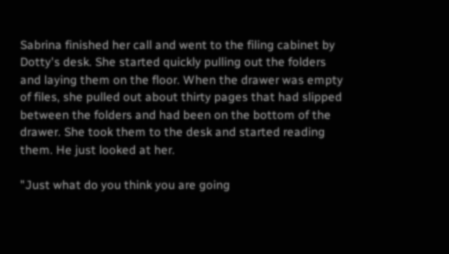Sabrina finished her call and went to the filing cabinet by Dotty's desk. She started quickly pulling out the folders and laying them on the floor. When the drawer was empty of files, she pulled out about thirty pages that had slipped between the folders and had been on the bottom of the drawer. She took them to the desk and started reading them. He just looked at her.

"Just what do you think you are going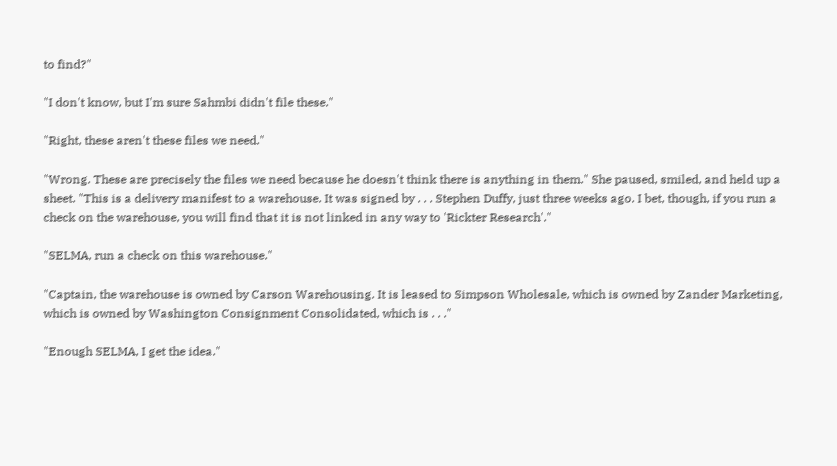to find?"

"I don't know, but I'm sure Sahmbi didn't file these."

"Right, these aren't these files we need."

"Wrong. These are precisely the files we need because he doesn't think there is anything in them." She paused, smiled, and held up a sheet. "This is a delivery manifest to a warehouse. It was signed by . . . Stephen Duffy, just three weeks ago. I bet, though, if you run a check on the warehouse, you will find that it is not linked in any way to 'Rickter Research'."

"SELMA, run a check on this warehouse."

"Captain, the warehouse is owned by Carson Warehousing. It is leased to Simpson Wholesale, which is owned by Zander Marketing, which is owned by Washington Consignment Consolidated, which is . . ."

"Enough SELMA, I get the idea."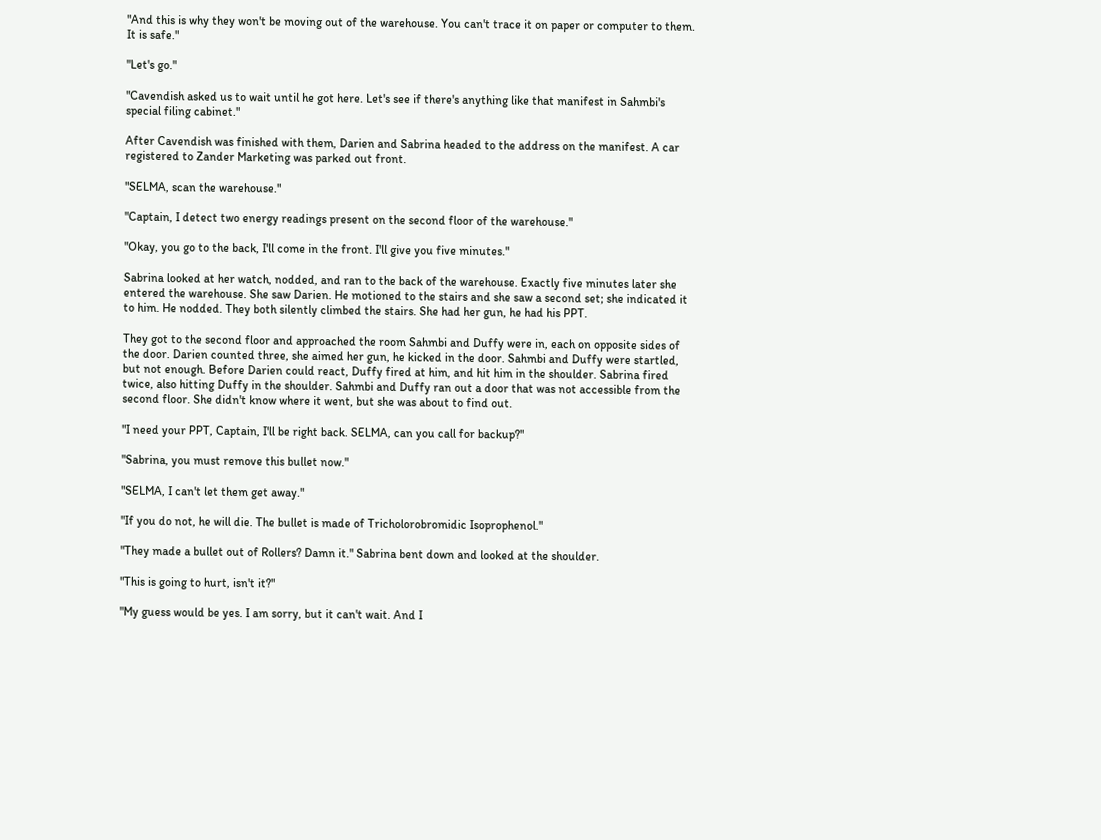"And this is why they won't be moving out of the warehouse. You can't trace it on paper or computer to them. It is safe."

"Let's go."

"Cavendish asked us to wait until he got here. Let's see if there's anything like that manifest in Sahmbi's special filing cabinet."

After Cavendish was finished with them, Darien and Sabrina headed to the address on the manifest. A car registered to Zander Marketing was parked out front.

"SELMA, scan the warehouse."

"Captain, I detect two energy readings present on the second floor of the warehouse."

"Okay, you go to the back, I'll come in the front. I'll give you five minutes."

Sabrina looked at her watch, nodded, and ran to the back of the warehouse. Exactly five minutes later she entered the warehouse. She saw Darien. He motioned to the stairs and she saw a second set; she indicated it to him. He nodded. They both silently climbed the stairs. She had her gun, he had his PPT.

They got to the second floor and approached the room Sahmbi and Duffy were in, each on opposite sides of the door. Darien counted three, she aimed her gun, he kicked in the door. Sahmbi and Duffy were startled, but not enough. Before Darien could react, Duffy fired at him, and hit him in the shoulder. Sabrina fired twice, also hitting Duffy in the shoulder. Sahmbi and Duffy ran out a door that was not accessible from the second floor. She didn't know where it went, but she was about to find out.

"I need your PPT, Captain, I'll be right back. SELMA, can you call for backup?"

"Sabrina, you must remove this bullet now."

"SELMA, I can't let them get away."

"If you do not, he will die. The bullet is made of Tricholorobromidic Isoprophenol."

"They made a bullet out of Rollers? Damn it." Sabrina bent down and looked at the shoulder.

"This is going to hurt, isn't it?"

"My guess would be yes. I am sorry, but it can't wait. And I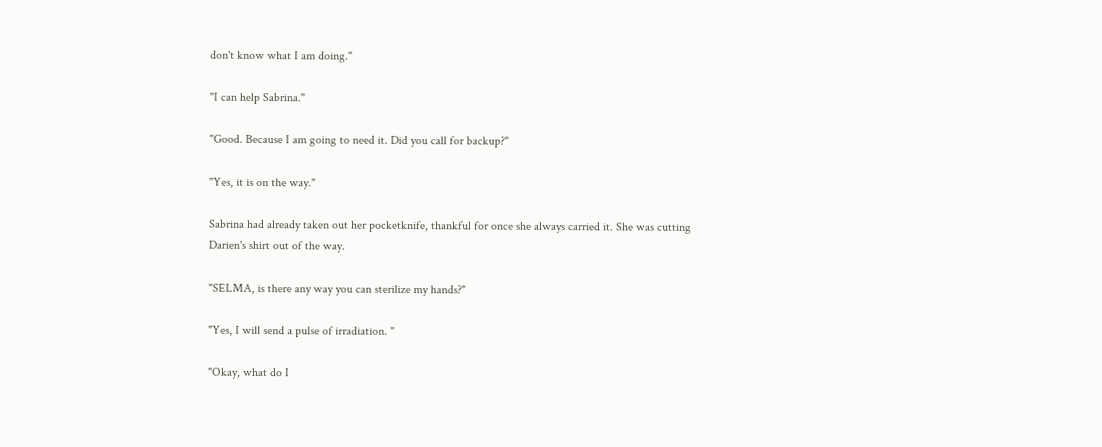don't know what I am doing."

"I can help Sabrina."

"Good. Because I am going to need it. Did you call for backup?"

"Yes, it is on the way."

Sabrina had already taken out her pocketknife, thankful for once she always carried it. She was cutting Darien's shirt out of the way.

"SELMA, is there any way you can sterilize my hands?"

"Yes, I will send a pulse of irradiation. "

"Okay, what do I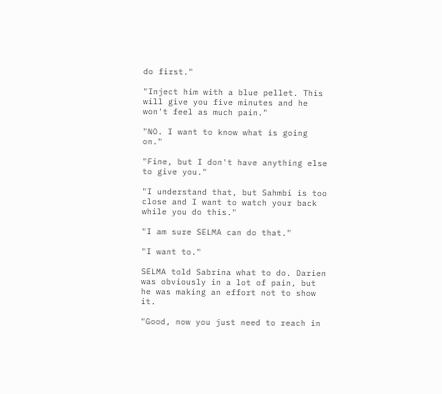do first."

"Inject him with a blue pellet. This will give you five minutes and he won't feel as much pain."

"NO. I want to know what is going on."

"Fine, but I don't have anything else to give you."

"I understand that, but Sahmbi is too close and I want to watch your back while you do this."

"I am sure SELMA can do that."

"I want to."

SELMA told Sabrina what to do. Darien was obviously in a lot of pain, but he was making an effort not to show it.

"Good, now you just need to reach in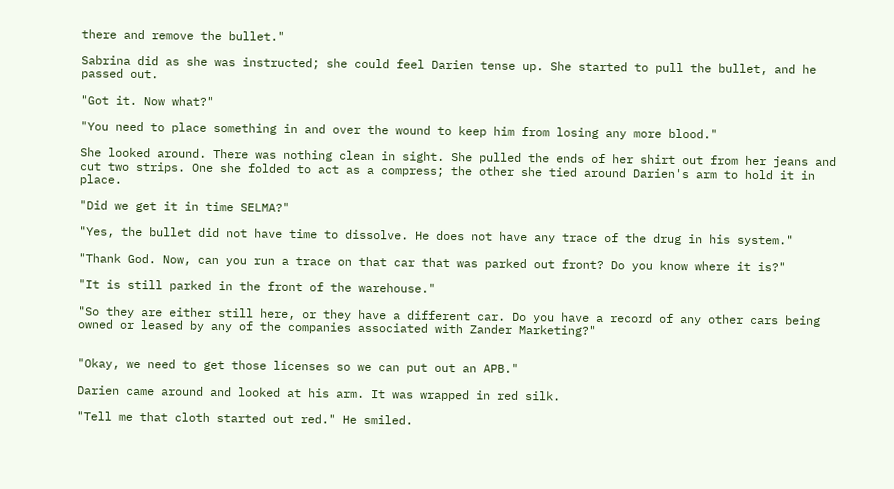there and remove the bullet."

Sabrina did as she was instructed; she could feel Darien tense up. She started to pull the bullet, and he passed out.

"Got it. Now what?"

"You need to place something in and over the wound to keep him from losing any more blood."

She looked around. There was nothing clean in sight. She pulled the ends of her shirt out from her jeans and cut two strips. One she folded to act as a compress; the other she tied around Darien's arm to hold it in place.

"Did we get it in time SELMA?"

"Yes, the bullet did not have time to dissolve. He does not have any trace of the drug in his system."

"Thank God. Now, can you run a trace on that car that was parked out front? Do you know where it is?"

"It is still parked in the front of the warehouse."

"So they are either still here, or they have a different car. Do you have a record of any other cars being owned or leased by any of the companies associated with Zander Marketing?"


"Okay, we need to get those licenses so we can put out an APB."

Darien came around and looked at his arm. It was wrapped in red silk.

"Tell me that cloth started out red." He smiled.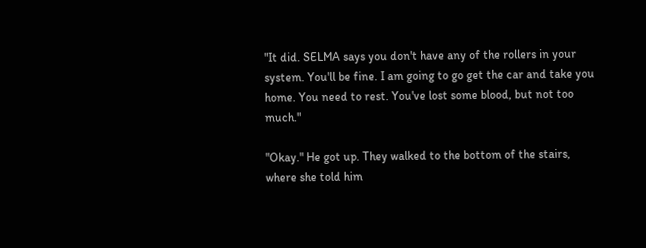"It did. SELMA says you don't have any of the rollers in your system. You'll be fine. I am going to go get the car and take you home. You need to rest. You've lost some blood, but not too much."

"Okay." He got up. They walked to the bottom of the stairs, where she told him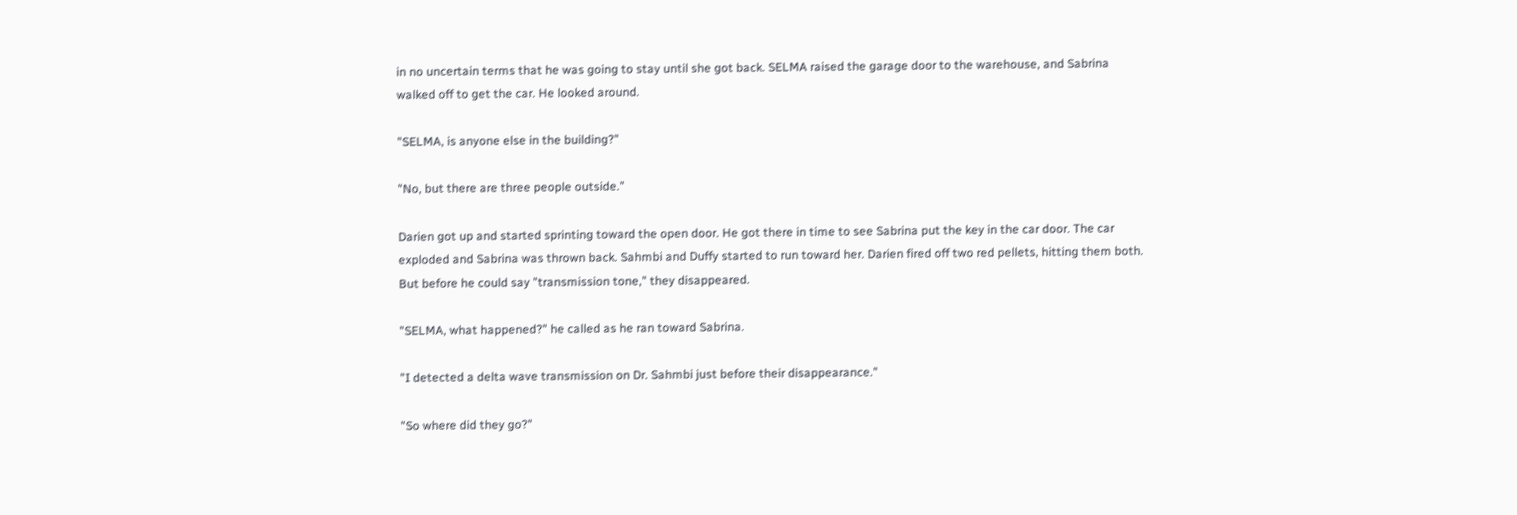in no uncertain terms that he was going to stay until she got back. SELMA raised the garage door to the warehouse, and Sabrina walked off to get the car. He looked around.

"SELMA, is anyone else in the building?"

"No, but there are three people outside."

Darien got up and started sprinting toward the open door. He got there in time to see Sabrina put the key in the car door. The car exploded and Sabrina was thrown back. Sahmbi and Duffy started to run toward her. Darien fired off two red pellets, hitting them both. But before he could say "transmission tone," they disappeared.

"SELMA, what happened?" he called as he ran toward Sabrina.

"I detected a delta wave transmission on Dr. Sahmbi just before their disappearance."

"So where did they go?"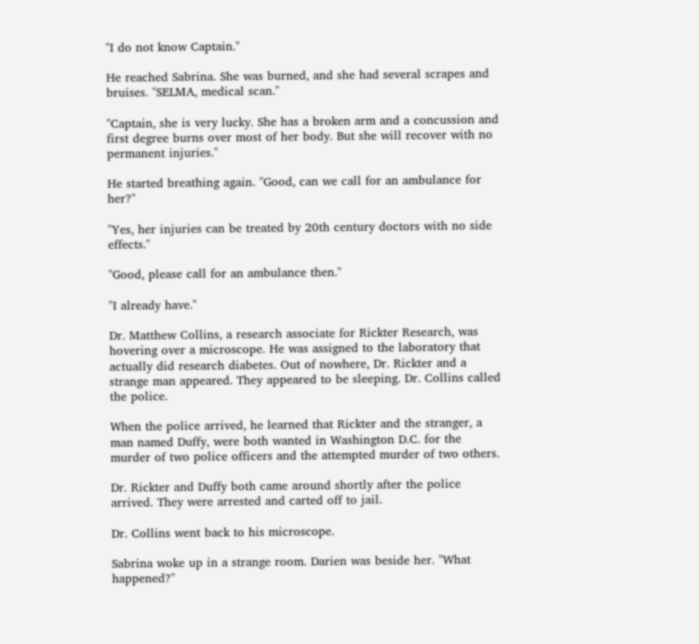"I do not know Captain."

He reached Sabrina. She was burned, and she had several scrapes and bruises. "SELMA, medical scan."

"Captain, she is very lucky. She has a broken arm and a concussion and first degree burns over most of her body. But she will recover with no permanent injuries."

He started breathing again. "Good, can we call for an ambulance for her?"

"Yes, her injuries can be treated by 20th century doctors with no side effects."

"Good, please call for an ambulance then."

"I already have."

Dr. Matthew Collins, a research associate for Rickter Research, was hovering over a microscope. He was assigned to the laboratory that actually did research diabetes. Out of nowhere, Dr. Rickter and a strange man appeared. They appeared to be sleeping. Dr. Collins called the police.

When the police arrived, he learned that Rickter and the stranger, a man named Duffy, were both wanted in Washington D.C. for the murder of two police officers and the attempted murder of two others.

Dr. Rickter and Duffy both came around shortly after the police arrived. They were arrested and carted off to jail.

Dr. Collins went back to his microscope.

Sabrina woke up in a strange room. Darien was beside her. "What happened?"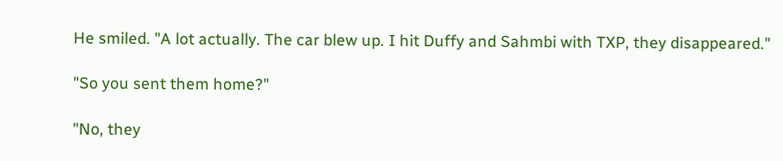He smiled. "A lot actually. The car blew up. I hit Duffy and Sahmbi with TXP, they disappeared."

"So you sent them home?"

"No, they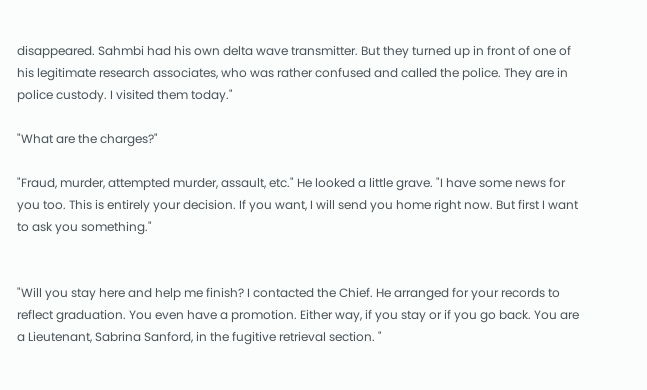disappeared. Sahmbi had his own delta wave transmitter. But they turned up in front of one of his legitimate research associates, who was rather confused and called the police. They are in police custody. I visited them today."

"What are the charges?"

"Fraud, murder, attempted murder, assault, etc." He looked a little grave. "I have some news for you too. This is entirely your decision. If you want, I will send you home right now. But first I want to ask you something."


"Will you stay here and help me finish? I contacted the Chief. He arranged for your records to reflect graduation. You even have a promotion. Either way, if you stay or if you go back. You are a Lieutenant, Sabrina Sanford, in the fugitive retrieval section. "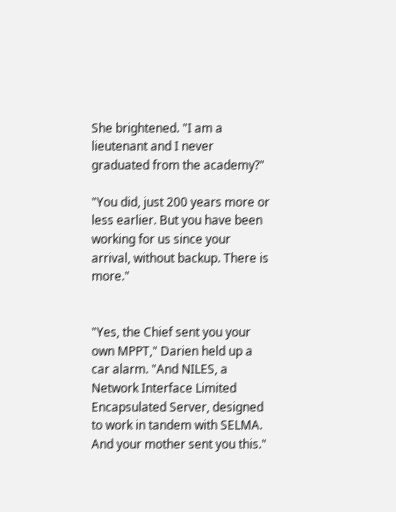She brightened. "I am a lieutenant and I never graduated from the academy?"

"You did, just 200 years more or less earlier. But you have been working for us since your arrival, without backup. There is more."


"Yes, the Chief sent you your own MPPT," Darien held up a car alarm. "And NILES, a Network Interface Limited Encapsulated Server, designed to work in tandem with SELMA. And your mother sent you this."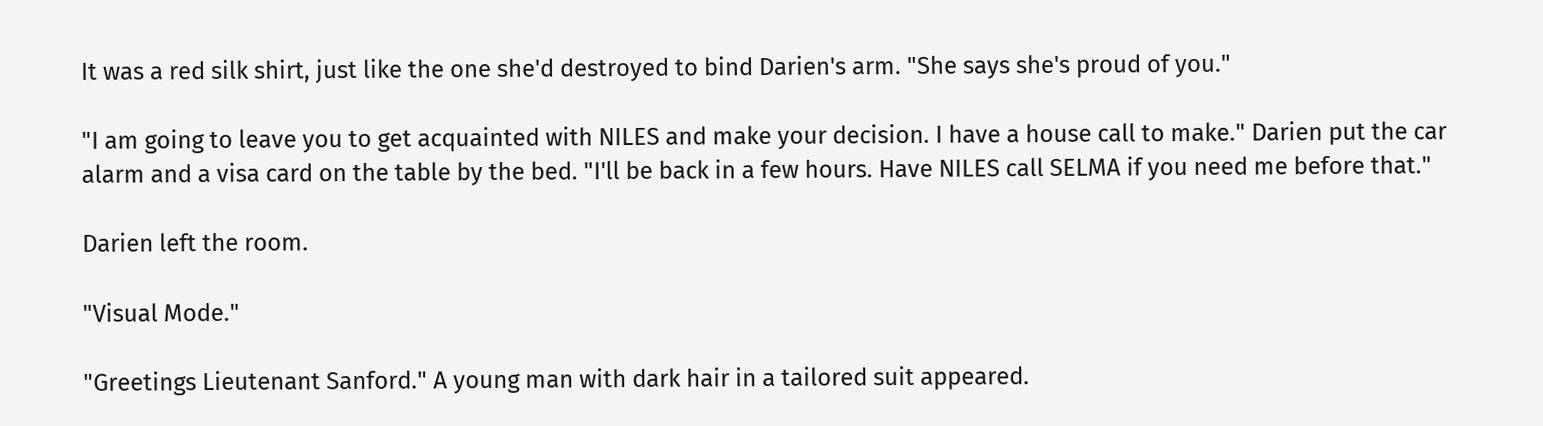It was a red silk shirt, just like the one she'd destroyed to bind Darien's arm. "She says she's proud of you."

"I am going to leave you to get acquainted with NILES and make your decision. I have a house call to make." Darien put the car alarm and a visa card on the table by the bed. "I'll be back in a few hours. Have NILES call SELMA if you need me before that."

Darien left the room.

"Visual Mode."

"Greetings Lieutenant Sanford." A young man with dark hair in a tailored suit appeared.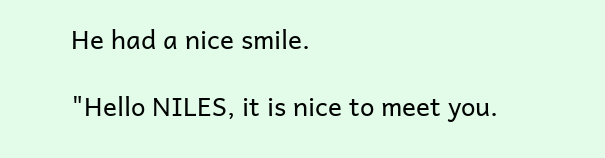He had a nice smile.

"Hello NILES, it is nice to meet you.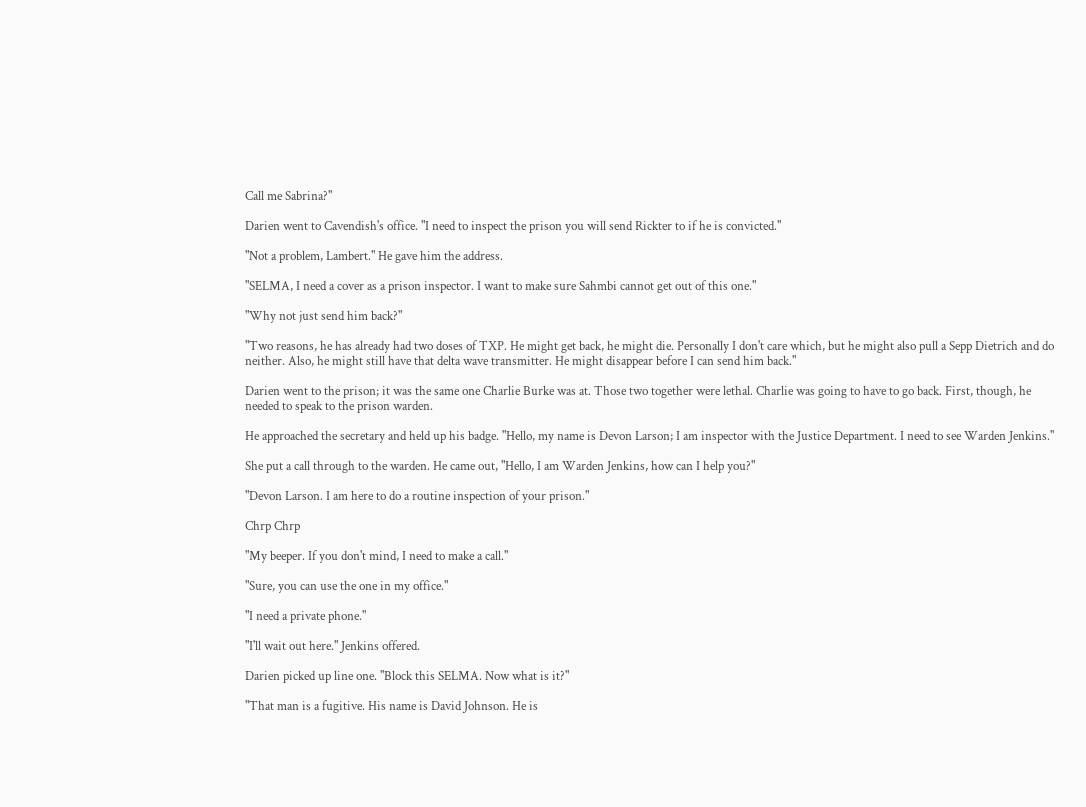Call me Sabrina?"

Darien went to Cavendish's office. "I need to inspect the prison you will send Rickter to if he is convicted."

"Not a problem, Lambert." He gave him the address.

"SELMA, I need a cover as a prison inspector. I want to make sure Sahmbi cannot get out of this one."

"Why not just send him back?"

"Two reasons, he has already had two doses of TXP. He might get back, he might die. Personally I don't care which, but he might also pull a Sepp Dietrich and do neither. Also, he might still have that delta wave transmitter. He might disappear before I can send him back."

Darien went to the prison; it was the same one Charlie Burke was at. Those two together were lethal. Charlie was going to have to go back. First, though, he needed to speak to the prison warden.

He approached the secretary and held up his badge. "Hello, my name is Devon Larson; I am inspector with the Justice Department. I need to see Warden Jenkins."

She put a call through to the warden. He came out, "Hello, I am Warden Jenkins, how can I help you?"

"Devon Larson. I am here to do a routine inspection of your prison."

Chrp Chrp

"My beeper. If you don't mind, I need to make a call."

"Sure, you can use the one in my office."

"I need a private phone."

"I'll wait out here." Jenkins offered.

Darien picked up line one. "Block this SELMA. Now what is it?"

"That man is a fugitive. His name is David Johnson. He is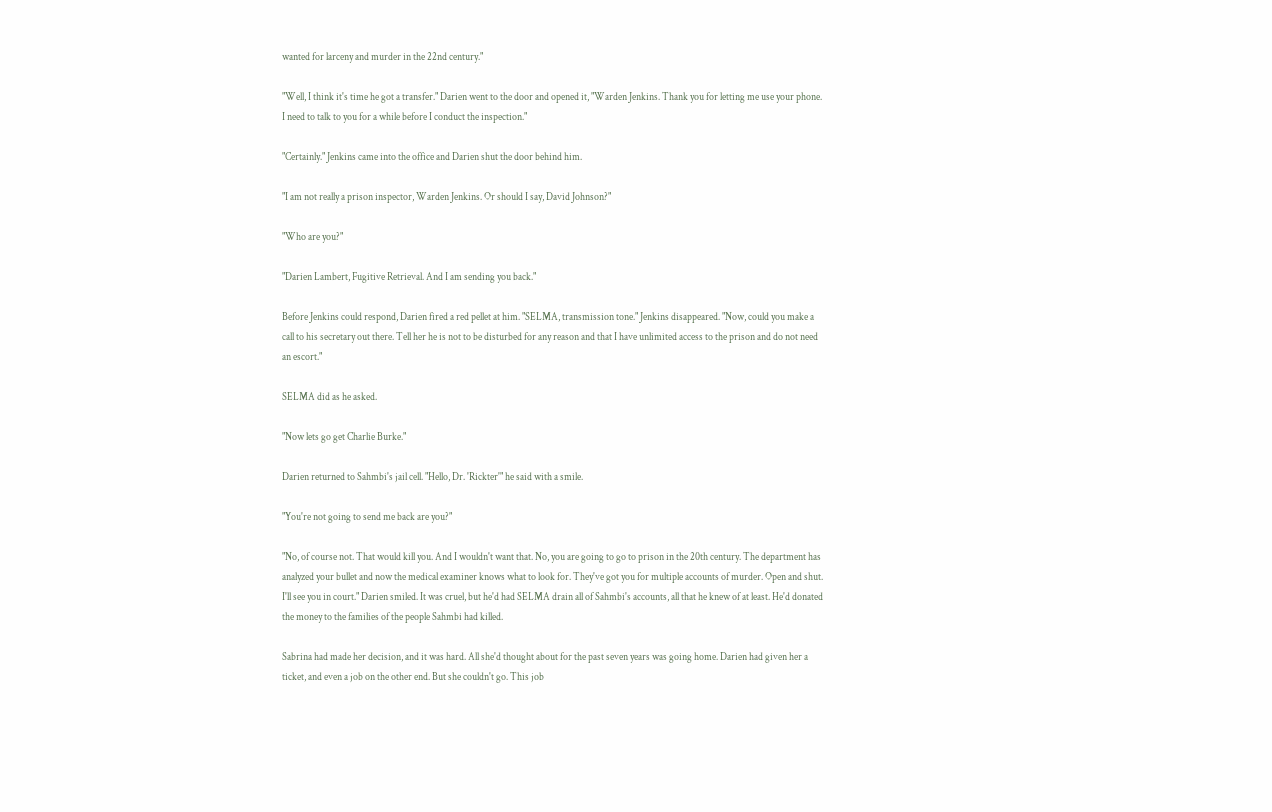wanted for larceny and murder in the 22nd century."

"Well, I think it's time he got a transfer." Darien went to the door and opened it, "Warden Jenkins. Thank you for letting me use your phone. I need to talk to you for a while before I conduct the inspection."

"Certainly." Jenkins came into the office and Darien shut the door behind him.

"I am not really a prison inspector, Warden Jenkins. Or should I say, David Johnson?"

"Who are you?"

"Darien Lambert, Fugitive Retrieval. And I am sending you back."

Before Jenkins could respond, Darien fired a red pellet at him. "SELMA, transmission tone." Jenkins disappeared. "Now, could you make a call to his secretary out there. Tell her he is not to be disturbed for any reason and that I have unlimited access to the prison and do not need an escort."

SELMA did as he asked.

"Now lets go get Charlie Burke."

Darien returned to Sahmbi's jail cell. "Hello, Dr. 'Rickter'" he said with a smile.

"You're not going to send me back are you?"

"No, of course not. That would kill you. And I wouldn't want that. No, you are going to go to prison in the 20th century. The department has analyzed your bullet and now the medical examiner knows what to look for. They've got you for multiple accounts of murder. Open and shut. I'll see you in court." Darien smiled. It was cruel, but he'd had SELMA drain all of Sahmbi's accounts, all that he knew of at least. He'd donated the money to the families of the people Sahmbi had killed.

Sabrina had made her decision, and it was hard. All she'd thought about for the past seven years was going home. Darien had given her a ticket, and even a job on the other end. But she couldn't go. This job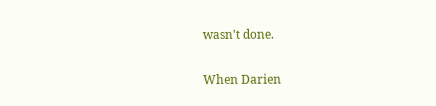wasn't done.

When Darien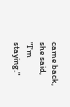came back, she said, "I'm staying."